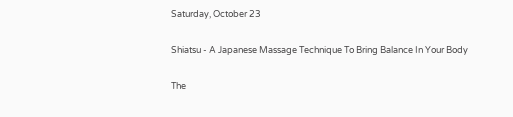Saturday, October 23

Shiatsu - A Japanese Massage Technique To Bring Balance In Your Body

The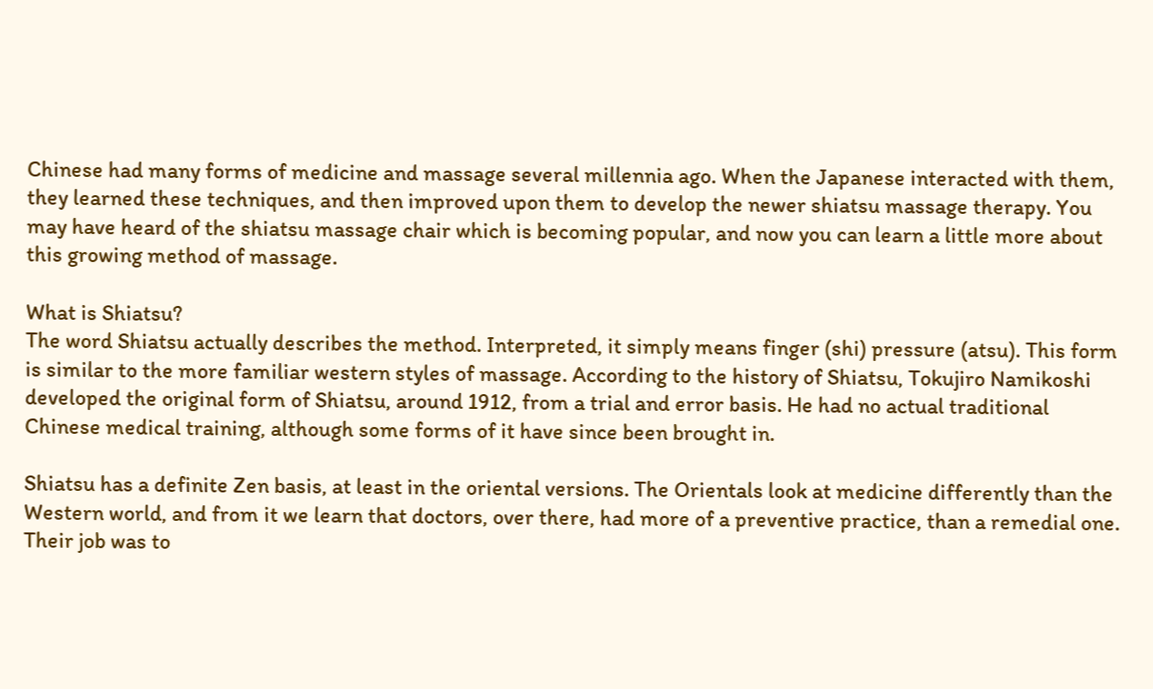Chinese had many forms of medicine and massage several millennia ago. When the Japanese interacted with them, they learned these techniques, and then improved upon them to develop the newer shiatsu massage therapy. You may have heard of the shiatsu massage chair which is becoming popular, and now you can learn a little more about this growing method of massage.

What is Shiatsu?
The word Shiatsu actually describes the method. Interpreted, it simply means finger (shi) pressure (atsu). This form is similar to the more familiar western styles of massage. According to the history of Shiatsu, Tokujiro Namikoshi developed the original form of Shiatsu, around 1912, from a trial and error basis. He had no actual traditional Chinese medical training, although some forms of it have since been brought in.

Shiatsu has a definite Zen basis, at least in the oriental versions. The Orientals look at medicine differently than the Western world, and from it we learn that doctors, over there, had more of a preventive practice, than a remedial one. Their job was to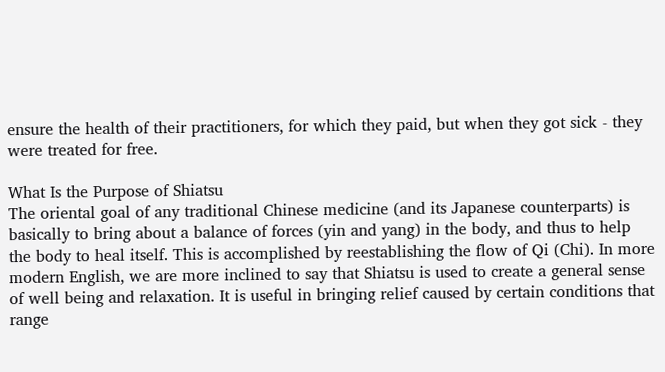ensure the health of their practitioners, for which they paid, but when they got sick - they were treated for free.

What Is the Purpose of Shiatsu
The oriental goal of any traditional Chinese medicine (and its Japanese counterparts) is basically to bring about a balance of forces (yin and yang) in the body, and thus to help the body to heal itself. This is accomplished by reestablishing the flow of Qi (Chi). In more modern English, we are more inclined to say that Shiatsu is used to create a general sense of well being and relaxation. It is useful in bringing relief caused by certain conditions that range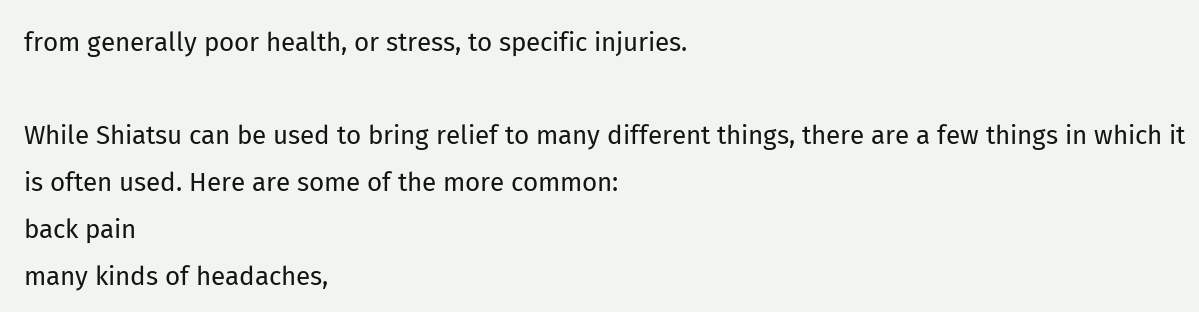from generally poor health, or stress, to specific injuries.

While Shiatsu can be used to bring relief to many different things, there are a few things in which it is often used. Here are some of the more common:
back pain
many kinds of headaches,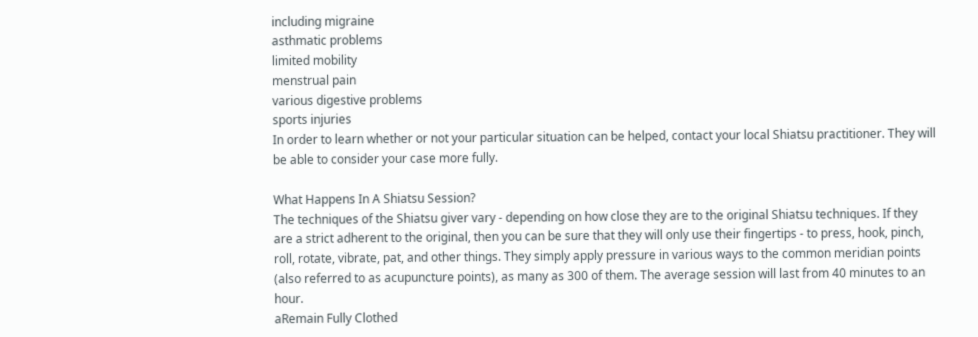including migraine
asthmatic problems
limited mobility
menstrual pain
various digestive problems
sports injuries
In order to learn whether or not your particular situation can be helped, contact your local Shiatsu practitioner. They will be able to consider your case more fully.

What Happens In A Shiatsu Session?
The techniques of the Shiatsu giver vary - depending on how close they are to the original Shiatsu techniques. If they are a strict adherent to the original, then you can be sure that they will only use their fingertips - to press, hook, pinch, roll, rotate, vibrate, pat, and other things. They simply apply pressure in various ways to the common meridian points (also referred to as acupuncture points), as many as 300 of them. The average session will last from 40 minutes to an hour.
aRemain Fully Clothed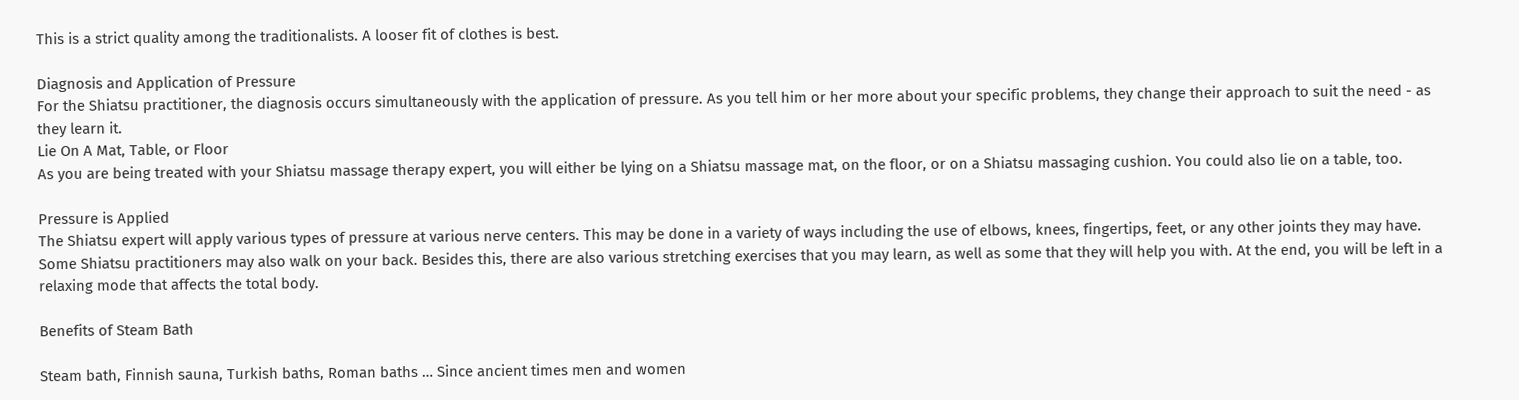This is a strict quality among the traditionalists. A looser fit of clothes is best.

Diagnosis and Application of Pressure
For the Shiatsu practitioner, the diagnosis occurs simultaneously with the application of pressure. As you tell him or her more about your specific problems, they change their approach to suit the need - as they learn it.
Lie On A Mat, Table, or Floor
As you are being treated with your Shiatsu massage therapy expert, you will either be lying on a Shiatsu massage mat, on the floor, or on a Shiatsu massaging cushion. You could also lie on a table, too.

Pressure is Applied
The Shiatsu expert will apply various types of pressure at various nerve centers. This may be done in a variety of ways including the use of elbows, knees, fingertips, feet, or any other joints they may have. Some Shiatsu practitioners may also walk on your back. Besides this, there are also various stretching exercises that you may learn, as well as some that they will help you with. At the end, you will be left in a relaxing mode that affects the total body.

Benefits of Steam Bath

Steam bath, Finnish sauna, Turkish baths, Roman baths … Since ancient times men and women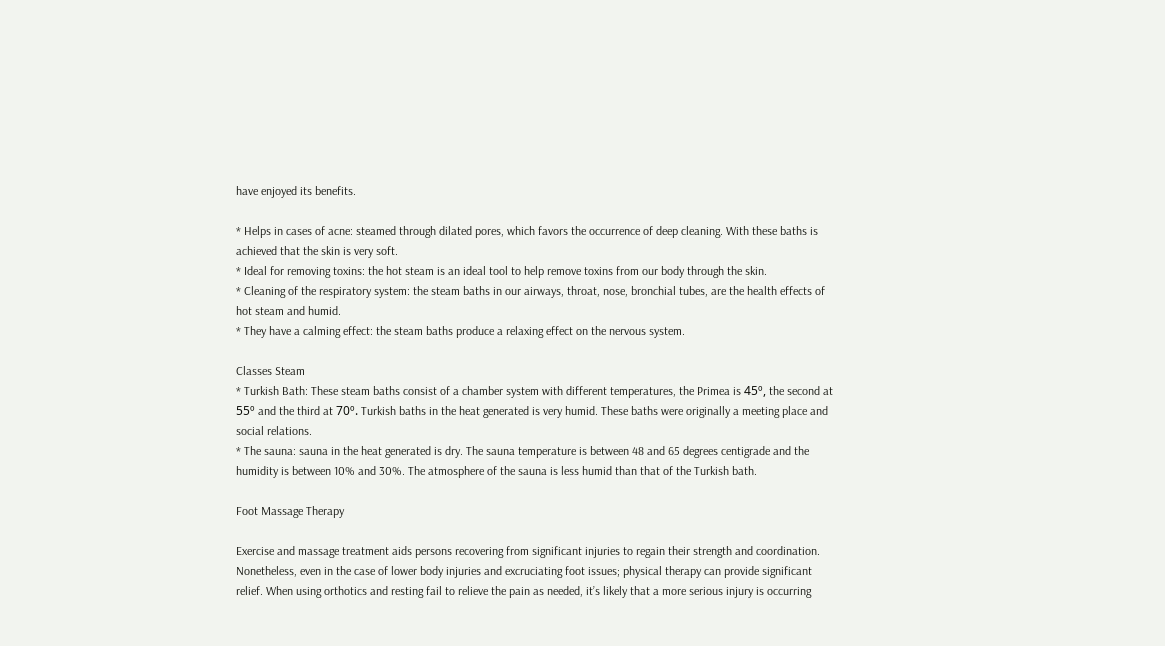have enjoyed its benefits.

* Helps in cases of acne: steamed through dilated pores, which favors the occurrence of deep cleaning. With these baths is achieved that the skin is very soft.
* Ideal for removing toxins: the hot steam is an ideal tool to help remove toxins from our body through the skin.
* Cleaning of the respiratory system: the steam baths in our airways, throat, nose, bronchial tubes, are the health effects of hot steam and humid.
* They have a calming effect: the steam baths produce a relaxing effect on the nervous system.

Classes Steam
* Turkish Bath: These steam baths consist of a chamber system with different temperatures, the Primea is 45º, the second at 55º and the third at 70º. Turkish baths in the heat generated is very humid. These baths were originally a meeting place and social relations.
* The sauna: sauna in the heat generated is dry. The sauna temperature is between 48 and 65 degrees centigrade and the humidity is between 10% and 30%. The atmosphere of the sauna is less humid than that of the Turkish bath.

Foot Massage Therapy

Exercise and massage treatment aids persons recovering from significant injuries to regain their strength and coordination. Nonetheless, even in the case of lower body injuries and excruciating foot issues; physical therapy can provide significant relief. When using orthotics and resting fail to relieve the pain as needed, it’s likely that a more serious injury is occurring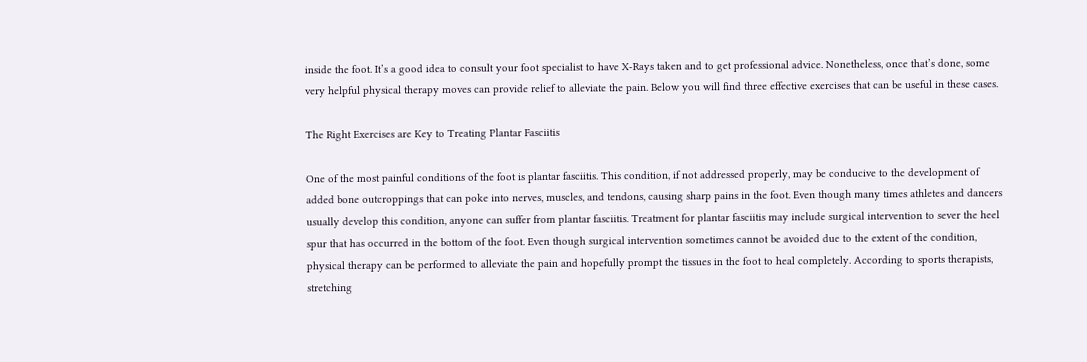inside the foot. It’s a good idea to consult your foot specialist to have X-Rays taken and to get professional advice. Nonetheless, once that’s done, some very helpful physical therapy moves can provide relief to alleviate the pain. Below you will find three effective exercises that can be useful in these cases.

The Right Exercises are Key to Treating Plantar Fasciitis

One of the most painful conditions of the foot is plantar fasciitis. This condition, if not addressed properly, may be conducive to the development of added bone outcroppings that can poke into nerves, muscles, and tendons, causing sharp pains in the foot. Even though many times athletes and dancers usually develop this condition, anyone can suffer from plantar fasciitis. Treatment for plantar fasciitis may include surgical intervention to sever the heel spur that has occurred in the bottom of the foot. Even though surgical intervention sometimes cannot be avoided due to the extent of the condition, physical therapy can be performed to alleviate the pain and hopefully prompt the tissues in the foot to heal completely. According to sports therapists, stretching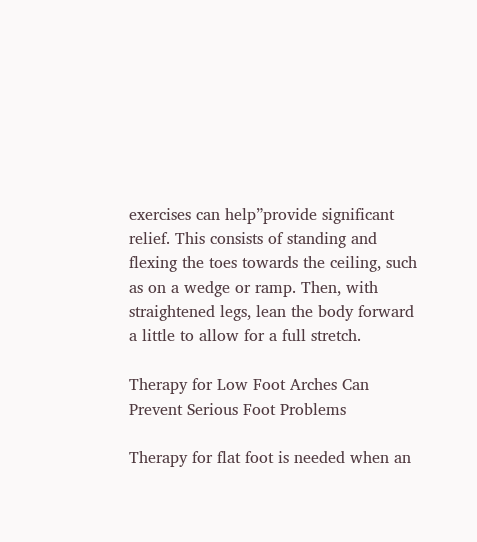exercises can help”provide significant relief. This consists of standing and flexing the toes towards the ceiling, such as on a wedge or ramp. Then, with straightened legs, lean the body forward a little to allow for a full stretch.

Therapy for Low Foot Arches Can Prevent Serious Foot Problems

Therapy for flat foot is needed when an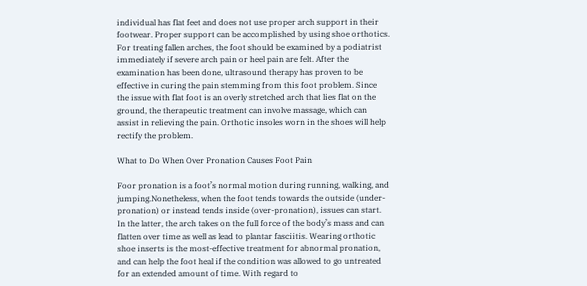individual has flat feet and does not use proper arch support in their footwear. Proper support can be accomplished by using shoe orthotics. For treating fallen arches, the foot should be examined by a podiatrist immediately if severe arch pain or heel pain are felt. After the examination has been done, ultrasound therapy has proven to be effective in curing the pain stemming from this foot problem. Since the issue with flat foot is an overly stretched arch that lies flat on the ground, the therapeutic treatment can involve massage, which can assist in relieving the pain. Orthotic insoles worn in the shoes will help rectify the problem.

What to Do When Over Pronation Causes Foot Pain

Foor pronation is a foot’s normal motion during running, walking, and jumping.Nonetheless, when the foot tends towards the outside (under-pronation) or instead tends inside (over-pronation), issues can start. In the latter, the arch takes on the full force of the body’s mass and can flatten over time as well as lead to plantar fasciitis. Wearing orthotic shoe inserts is the most-effective treatment for abnormal pronation, and can help the foot heal if the condition was allowed to go untreated for an extended amount of time. With regard to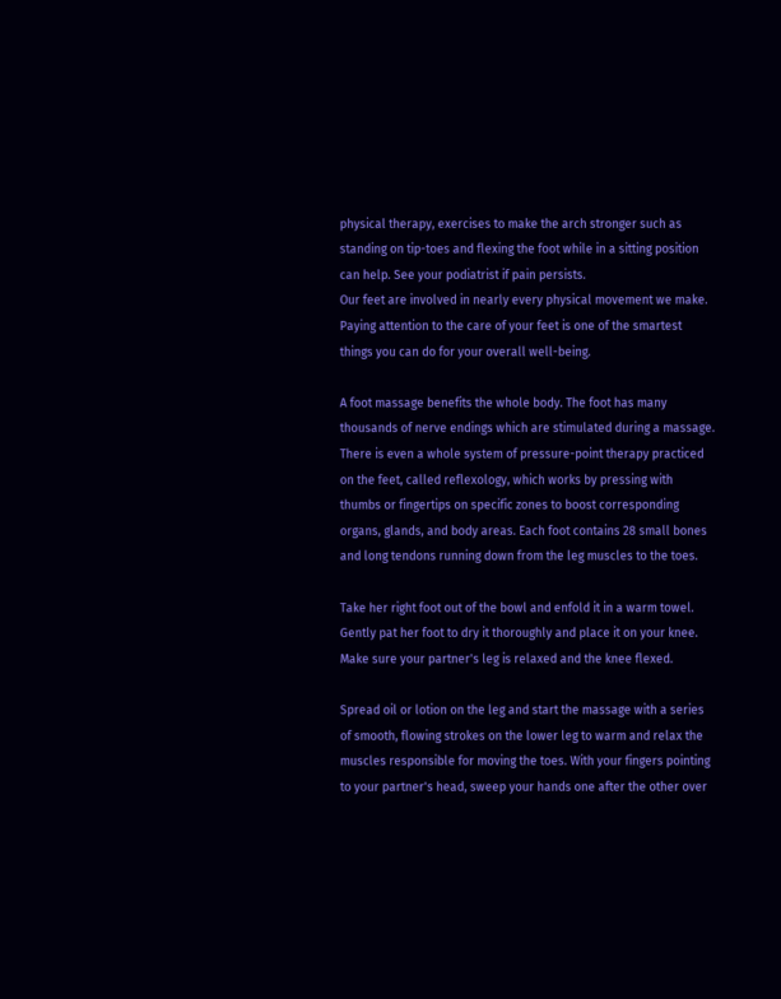physical therapy, exercises to make the arch stronger such as standing on tip-toes and flexing the foot while in a sitting position can help. See your podiatrist if pain persists.
Our feet are involved in nearly every physical movement we make. Paying attention to the care of your feet is one of the smartest things you can do for your overall well-being.

A foot massage benefits the whole body. The foot has many thousands of nerve endings which are stimulated during a massage. There is even a whole system of pressure-point therapy practiced on the feet, called reflexology, which works by pressing with thumbs or fingertips on specific zones to boost corresponding organs, glands, and body areas. Each foot contains 28 small bones and long tendons running down from the leg muscles to the toes.

Take her right foot out of the bowl and enfold it in a warm towel. Gently pat her foot to dry it thoroughly and place it on your knee. Make sure your partner's leg is relaxed and the knee flexed.

Spread oil or lotion on the leg and start the massage with a series of smooth, flowing strokes on the lower leg to warm and relax the muscles responsible for moving the toes. With your fingers pointing to your partner's head, sweep your hands one after the other over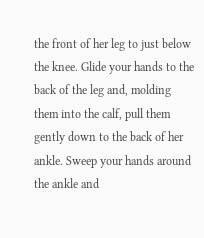the front of her leg to just below the knee. Glide your hands to the back of the leg and, molding them into the calf, pull them gently down to the back of her ankle. Sweep your hands around the ankle and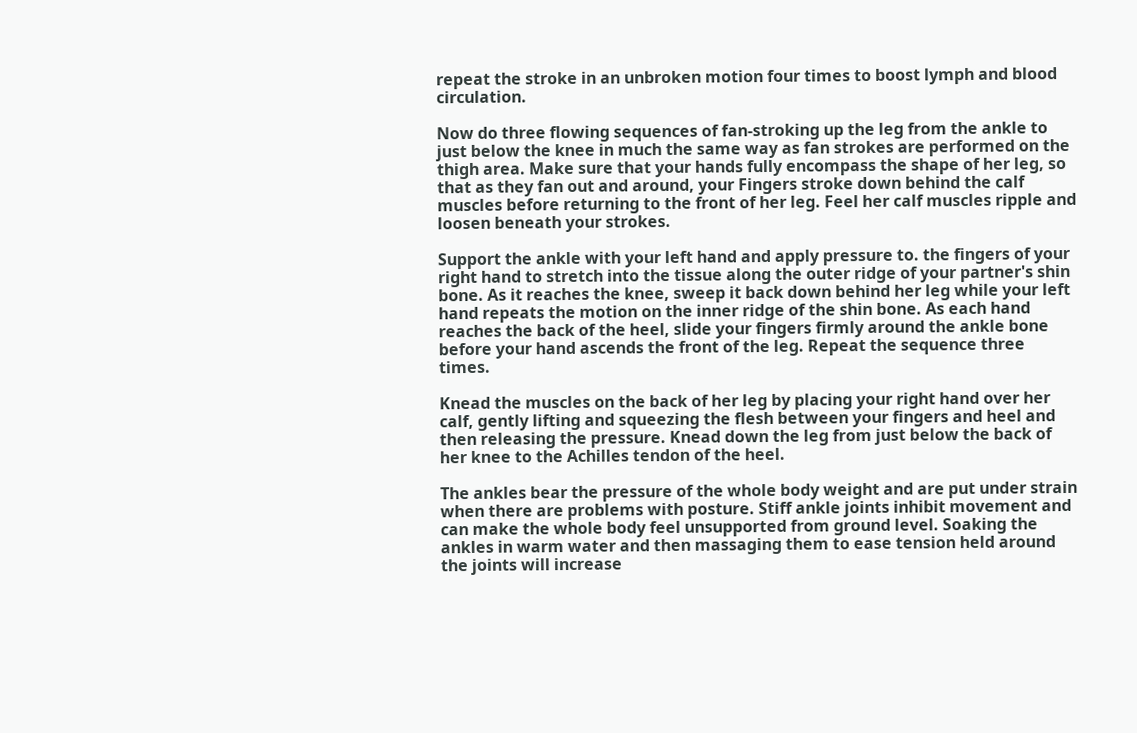repeat the stroke in an unbroken motion four times to boost lymph and blood circulation.

Now do three flowing sequences of fan-stroking up the leg from the ankle to just below the knee in much the same way as fan strokes are performed on the thigh area. Make sure that your hands fully encompass the shape of her leg, so that as they fan out and around, your Fingers stroke down behind the calf muscles before returning to the front of her leg. Feel her calf muscles ripple and loosen beneath your strokes.

Support the ankle with your left hand and apply pressure to. the fingers of your right hand to stretch into the tissue along the outer ridge of your partner's shin bone. As it reaches the knee, sweep it back down behind her leg while your left hand repeats the motion on the inner ridge of the shin bone. As each hand reaches the back of the heel, slide your fingers firmly around the ankle bone before your hand ascends the front of the leg. Repeat the sequence three times.

Knead the muscles on the back of her leg by placing your right hand over her calf, gently lifting and squeezing the flesh between your fingers and heel and then releasing the pressure. Knead down the leg from just below the back of her knee to the Achilles tendon of the heel.

The ankles bear the pressure of the whole body weight and are put under strain when there are problems with posture. Stiff ankle joints inhibit movement and can make the whole body feel unsupported from ground level. Soaking the ankles in warm water and then massaging them to ease tension held around the joints will increase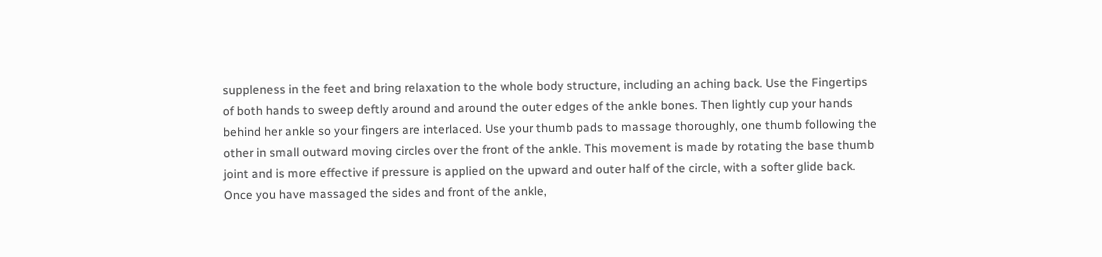suppleness in the feet and bring relaxation to the whole body structure, including an aching back. Use the Fingertips of both hands to sweep deftly around and around the outer edges of the ankle bones. Then lightly cup your hands behind her ankle so your fingers are interlaced. Use your thumb pads to massage thoroughly, one thumb following the other in small outward moving circles over the front of the ankle. This movement is made by rotating the base thumb joint and is more effective if pressure is applied on the upward and outer half of the circle, with a softer glide back. Once you have massaged the sides and front of the ankle,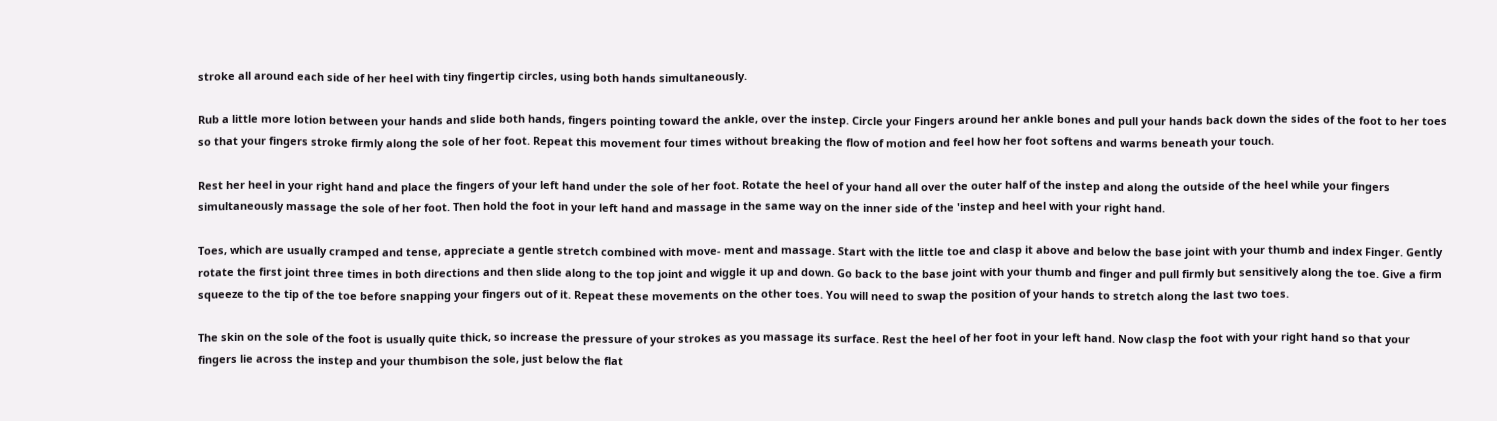stroke all around each side of her heel with tiny fingertip circles, using both hands simultaneously.

Rub a little more lotion between your hands and slide both hands, fingers pointing toward the ankle, over the instep. Circle your Fingers around her ankle bones and pull your hands back down the sides of the foot to her toes so that your fingers stroke firmly along the sole of her foot. Repeat this movement four times without breaking the flow of motion and feel how her foot softens and warms beneath your touch.

Rest her heel in your right hand and place the fingers of your left hand under the sole of her foot. Rotate the heel of your hand all over the outer half of the instep and along the outside of the heel while your fingers simultaneously massage the sole of her foot. Then hold the foot in your left hand and massage in the same way on the inner side of the 'instep and heel with your right hand.

Toes, which are usually cramped and tense, appreciate a gentle stretch combined with move- ment and massage. Start with the little toe and clasp it above and below the base joint with your thumb and index Finger. Gently rotate the first joint three times in both directions and then slide along to the top joint and wiggle it up and down. Go back to the base joint with your thumb and finger and pull firmly but sensitively along the toe. Give a firm squeeze to the tip of the toe before snapping your fingers out of it. Repeat these movements on the other toes. You will need to swap the position of your hands to stretch along the last two toes.

The skin on the sole of the foot is usually quite thick, so increase the pressure of your strokes as you massage its surface. Rest the heel of her foot in your left hand. Now clasp the foot with your right hand so that your fingers lie across the instep and your thumbison the sole, just below the flat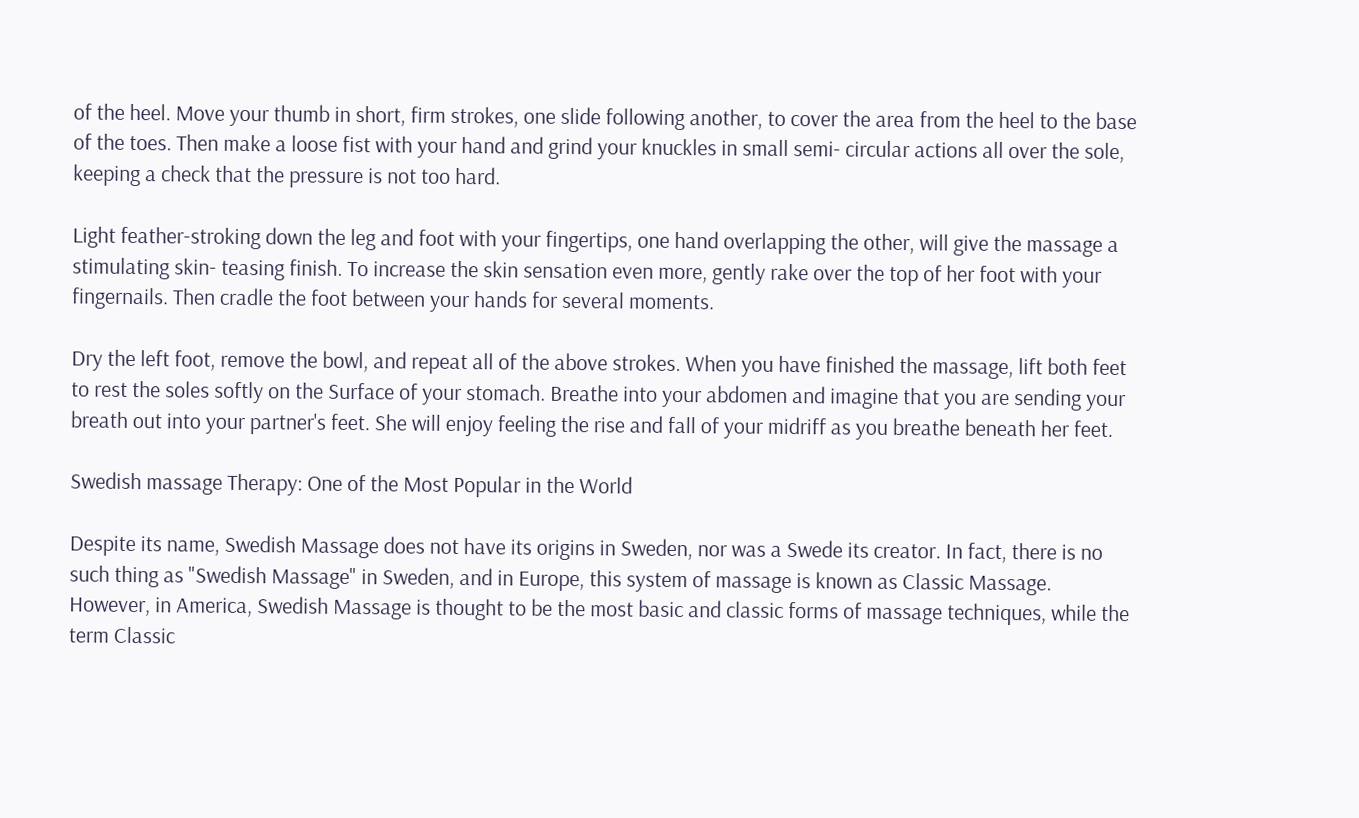of the heel. Move your thumb in short, firm strokes, one slide following another, to cover the area from the heel to the base of the toes. Then make a loose fist with your hand and grind your knuckles in small semi- circular actions all over the sole, keeping a check that the pressure is not too hard.

Light feather-stroking down the leg and foot with your fingertips, one hand overlapping the other, will give the massage a stimulating skin- teasing finish. To increase the skin sensation even more, gently rake over the top of her foot with your fingernails. Then cradle the foot between your hands for several moments.

Dry the left foot, remove the bowl, and repeat all of the above strokes. When you have finished the massage, lift both feet to rest the soles softly on the Surface of your stomach. Breathe into your abdomen and imagine that you are sending your breath out into your partner's feet. She will enjoy feeling the rise and fall of your midriff as you breathe beneath her feet.

Swedish massage Therapy: One of the Most Popular in the World

Despite its name, Swedish Massage does not have its origins in Sweden, nor was a Swede its creator. In fact, there is no such thing as "Swedish Massage" in Sweden, and in Europe, this system of massage is known as Classic Massage. However, in America, Swedish Massage is thought to be the most basic and classic forms of massage techniques, while the term Classic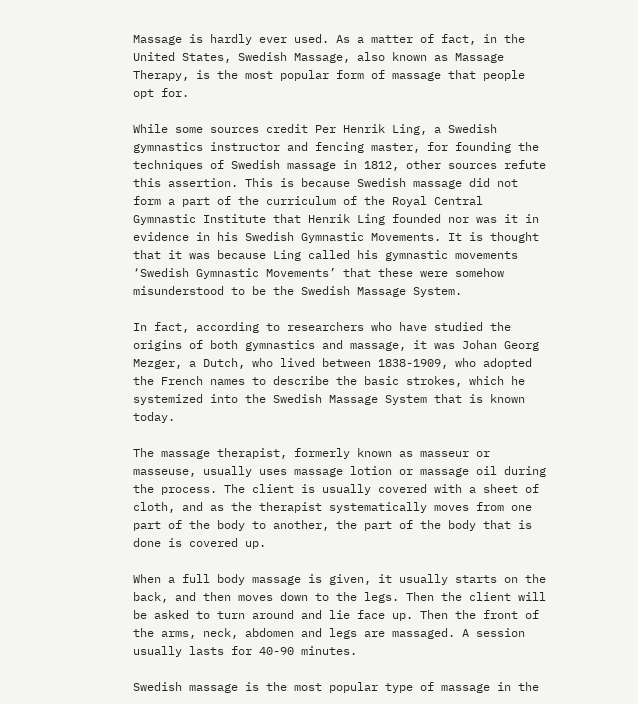Massage is hardly ever used. As a matter of fact, in the United States, Swedish Massage, also known as Massage Therapy, is the most popular form of massage that people opt for.

While some sources credit Per Henrik Ling, a Swedish gymnastics instructor and fencing master, for founding the techniques of Swedish massage in 1812, other sources refute this assertion. This is because Swedish massage did not form a part of the curriculum of the Royal Central Gymnastic Institute that Henrik Ling founded nor was it in evidence in his Swedish Gymnastic Movements. It is thought that it was because Ling called his gymnastic movements ‘Swedish Gymnastic Movements’ that these were somehow misunderstood to be the Swedish Massage System.

In fact, according to researchers who have studied the origins of both gymnastics and massage, it was Johan Georg Mezger, a Dutch, who lived between 1838-1909, who adopted the French names to describe the basic strokes, which he systemized into the Swedish Massage System that is known today.

The massage therapist, formerly known as masseur or masseuse, usually uses massage lotion or massage oil during the process. The client is usually covered with a sheet of cloth, and as the therapist systematically moves from one part of the body to another, the part of the body that is done is covered up.

When a full body massage is given, it usually starts on the back, and then moves down to the legs. Then the client will be asked to turn around and lie face up. Then the front of the arms, neck, abdomen and legs are massaged. A session usually lasts for 40-90 minutes.

Swedish massage is the most popular type of massage in the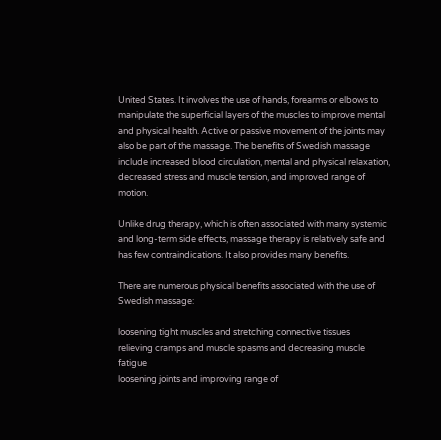United States. It involves the use of hands, forearms or elbows to manipulate the superficial layers of the muscles to improve mental and physical health. Active or passive movement of the joints may also be part of the massage. The benefits of Swedish massage include increased blood circulation, mental and physical relaxation, decreased stress and muscle tension, and improved range of motion.

Unlike drug therapy, which is often associated with many systemic and long-term side effects, massage therapy is relatively safe and has few contraindications. It also provides many benefits.

There are numerous physical benefits associated with the use of Swedish massage:

loosening tight muscles and stretching connective tissues
relieving cramps and muscle spasms and decreasing muscle fatigue
loosening joints and improving range of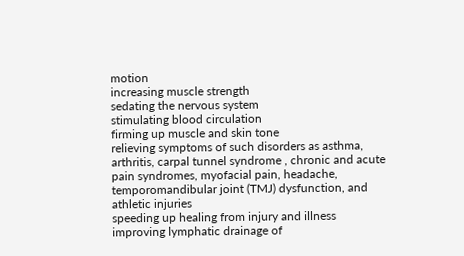motion
increasing muscle strength
sedating the nervous system
stimulating blood circulation
firming up muscle and skin tone
relieving symptoms of such disorders as asthma, arthritis, carpal tunnel syndrome , chronic and acute pain syndromes, myofacial pain, headache, temporomandibular joint (TMJ) dysfunction, and athletic injuries
speeding up healing from injury and illness
improving lymphatic drainage of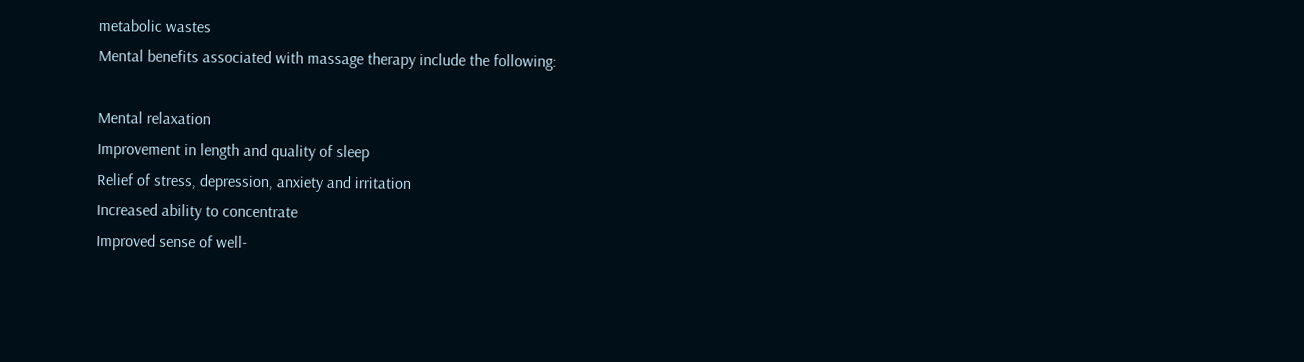metabolic wastes
Mental benefits associated with massage therapy include the following:

Mental relaxation
Improvement in length and quality of sleep
Relief of stress, depression, anxiety and irritation
Increased ability to concentrate
Improved sense of well-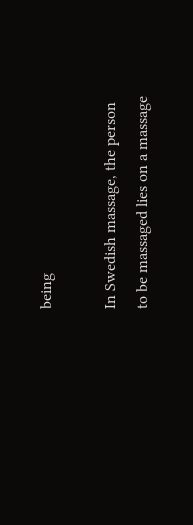being

In Swedish massage, the person to be massaged lies on a massage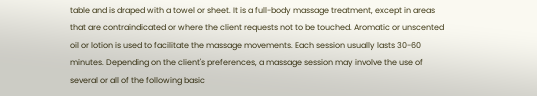table and is draped with a towel or sheet. It is a full-body massage treatment, except in areas that are contraindicated or where the client requests not to be touched. Aromatic or unscented oil or lotion is used to facilitate the massage movements. Each session usually lasts 30-60 minutes. Depending on the client's preferences, a massage session may involve the use of several or all of the following basic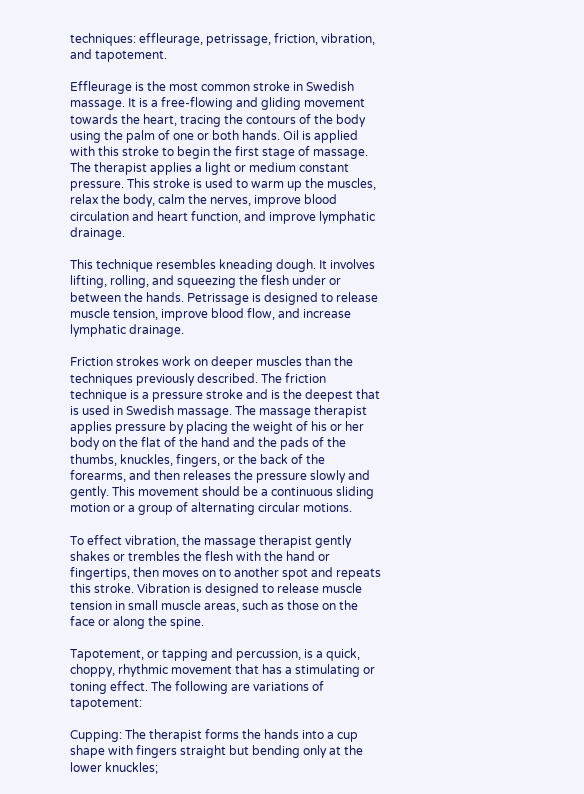techniques: effleurage, petrissage, friction, vibration, and tapotement.

Effleurage is the most common stroke in Swedish massage. It is a free-flowing and gliding movement towards the heart, tracing the contours of the body using the palm of one or both hands. Oil is applied with this stroke to begin the first stage of massage. The therapist applies a light or medium constant pressure. This stroke is used to warm up the muscles, relax the body, calm the nerves, improve blood circulation and heart function, and improve lymphatic drainage.

This technique resembles kneading dough. It involves lifting, rolling, and squeezing the flesh under or between the hands. Petrissage is designed to release muscle tension, improve blood flow, and increase lymphatic drainage.

Friction strokes work on deeper muscles than the techniques previously described. The friction technique is a pressure stroke and is the deepest that is used in Swedish massage. The massage therapist applies pressure by placing the weight of his or her body on the flat of the hand and the pads of the thumbs, knuckles, fingers, or the back of the forearms, and then releases the pressure slowly and gently. This movement should be a continuous sliding motion or a group of alternating circular motions.

To effect vibration, the massage therapist gently shakes or trembles the flesh with the hand or fingertips, then moves on to another spot and repeats this stroke. Vibration is designed to release muscle tension in small muscle areas, such as those on the face or along the spine.

Tapotement, or tapping and percussion, is a quick, choppy, rhythmic movement that has a stimulating or toning effect. The following are variations of tapotement:

Cupping: The therapist forms the hands into a cup shape with fingers straight but bending only at the lower knuckles;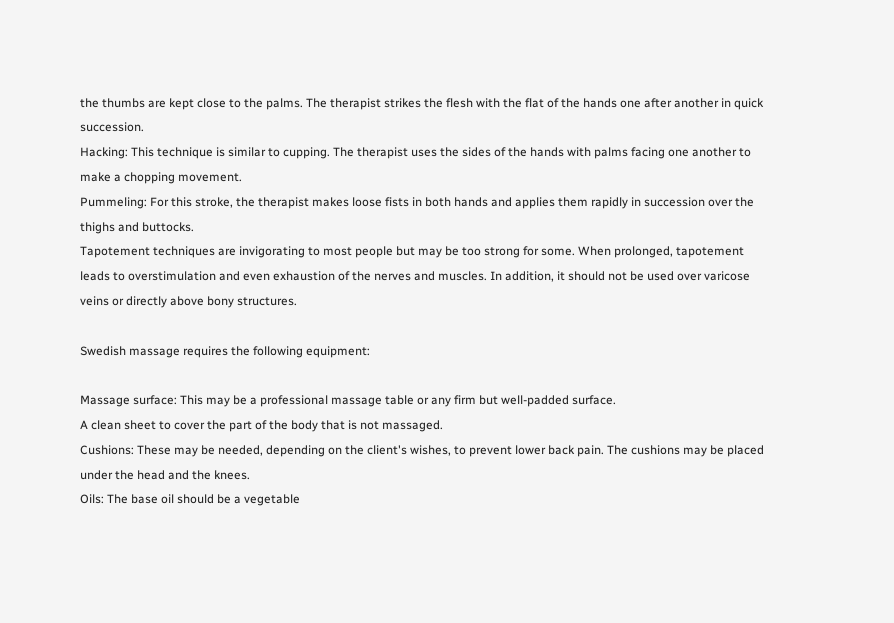the thumbs are kept close to the palms. The therapist strikes the flesh with the flat of the hands one after another in quick succession.
Hacking: This technique is similar to cupping. The therapist uses the sides of the hands with palms facing one another to make a chopping movement.
Pummeling: For this stroke, the therapist makes loose fists in both hands and applies them rapidly in succession over the thighs and buttocks.
Tapotement techniques are invigorating to most people but may be too strong for some. When prolonged, tapotement leads to overstimulation and even exhaustion of the nerves and muscles. In addition, it should not be used over varicose veins or directly above bony structures.

Swedish massage requires the following equipment:

Massage surface: This may be a professional massage table or any firm but well-padded surface.
A clean sheet to cover the part of the body that is not massaged.
Cushions: These may be needed, depending on the client's wishes, to prevent lower back pain. The cushions may be placed under the head and the knees.
Oils: The base oil should be a vegetable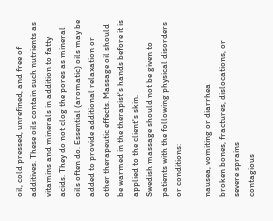oil, cold pressed, unrefined, and free of additives. These oils contain such nutrients as vitamins and minerals in addition to fatty acids. They do not clog the pores as mineral oils often do. Essential (aromatic) oils may be added to provide additional relaxation or other therapeutic effects. Massage oil should be warmed in the therapist's hands before it is applied to the client's skin.
Swedish massage should not be given to patients with the following physical disorders or conditions:

nausea, vomiting or diarrhea
broken bones, fractures, dislocations, or severe sprains
contagious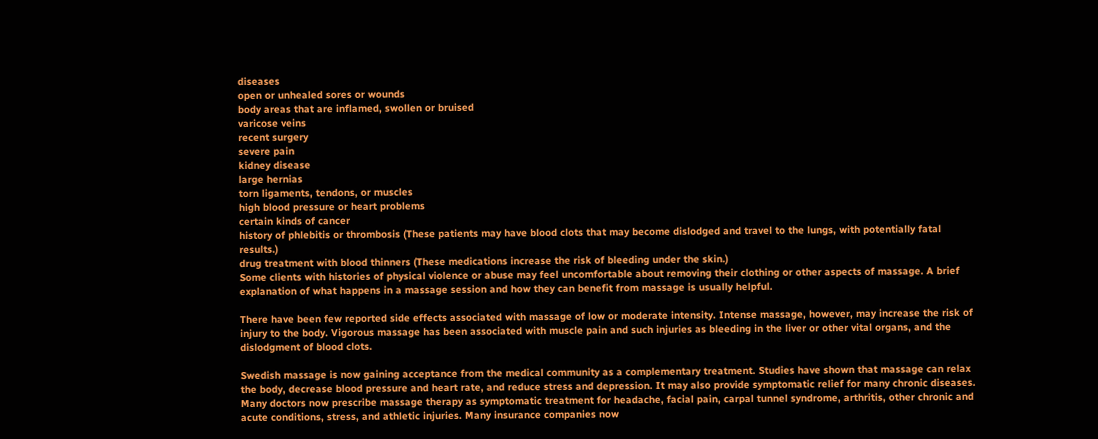diseases
open or unhealed sores or wounds
body areas that are inflamed, swollen or bruised
varicose veins
recent surgery
severe pain
kidney disease
large hernias
torn ligaments, tendons, or muscles
high blood pressure or heart problems
certain kinds of cancer
history of phlebitis or thrombosis (These patients may have blood clots that may become dislodged and travel to the lungs, with potentially fatal results.)
drug treatment with blood thinners (These medications increase the risk of bleeding under the skin.)
Some clients with histories of physical violence or abuse may feel uncomfortable about removing their clothing or other aspects of massage. A brief explanation of what happens in a massage session and how they can benefit from massage is usually helpful.

There have been few reported side effects associated with massage of low or moderate intensity. Intense massage, however, may increase the risk of injury to the body. Vigorous massage has been associated with muscle pain and such injuries as bleeding in the liver or other vital organs, and the dislodgment of blood clots.

Swedish massage is now gaining acceptance from the medical community as a complementary treatment. Studies have shown that massage can relax the body, decrease blood pressure and heart rate, and reduce stress and depression. It may also provide symptomatic relief for many chronic diseases. Many doctors now prescribe massage therapy as symptomatic treatment for headache, facial pain, carpal tunnel syndrome, arthritis, other chronic and acute conditions, stress, and athletic injuries. Many insurance companies now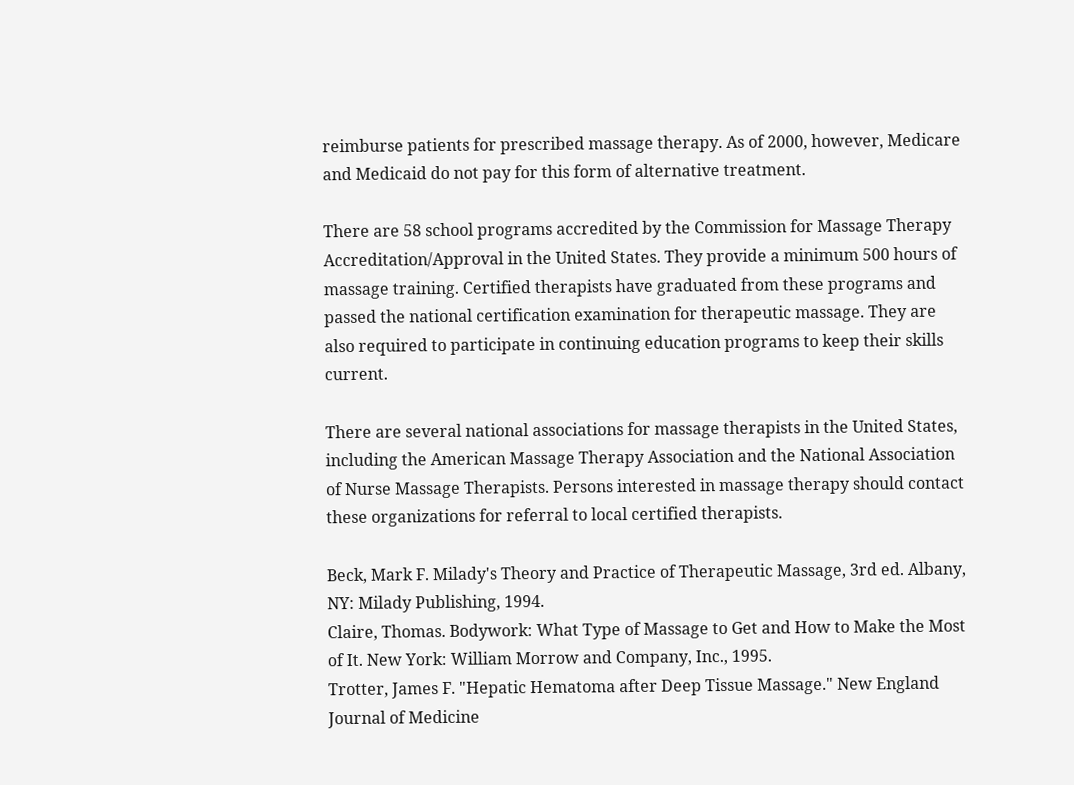reimburse patients for prescribed massage therapy. As of 2000, however, Medicare and Medicaid do not pay for this form of alternative treatment.

There are 58 school programs accredited by the Commission for Massage Therapy Accreditation/Approval in the United States. They provide a minimum 500 hours of massage training. Certified therapists have graduated from these programs and passed the national certification examination for therapeutic massage. They are also required to participate in continuing education programs to keep their skills current.

There are several national associations for massage therapists in the United States, including the American Massage Therapy Association and the National Association of Nurse Massage Therapists. Persons interested in massage therapy should contact these organizations for referral to local certified therapists.

Beck, Mark F. Milady's Theory and Practice of Therapeutic Massage, 3rd ed. Albany, NY: Milady Publishing, 1994.
Claire, Thomas. Bodywork: What Type of Massage to Get and How to Make the Most of It. New York: William Morrow and Company, Inc., 1995.
Trotter, James F. "Hepatic Hematoma after Deep Tissue Massage." New England Journal of Medicine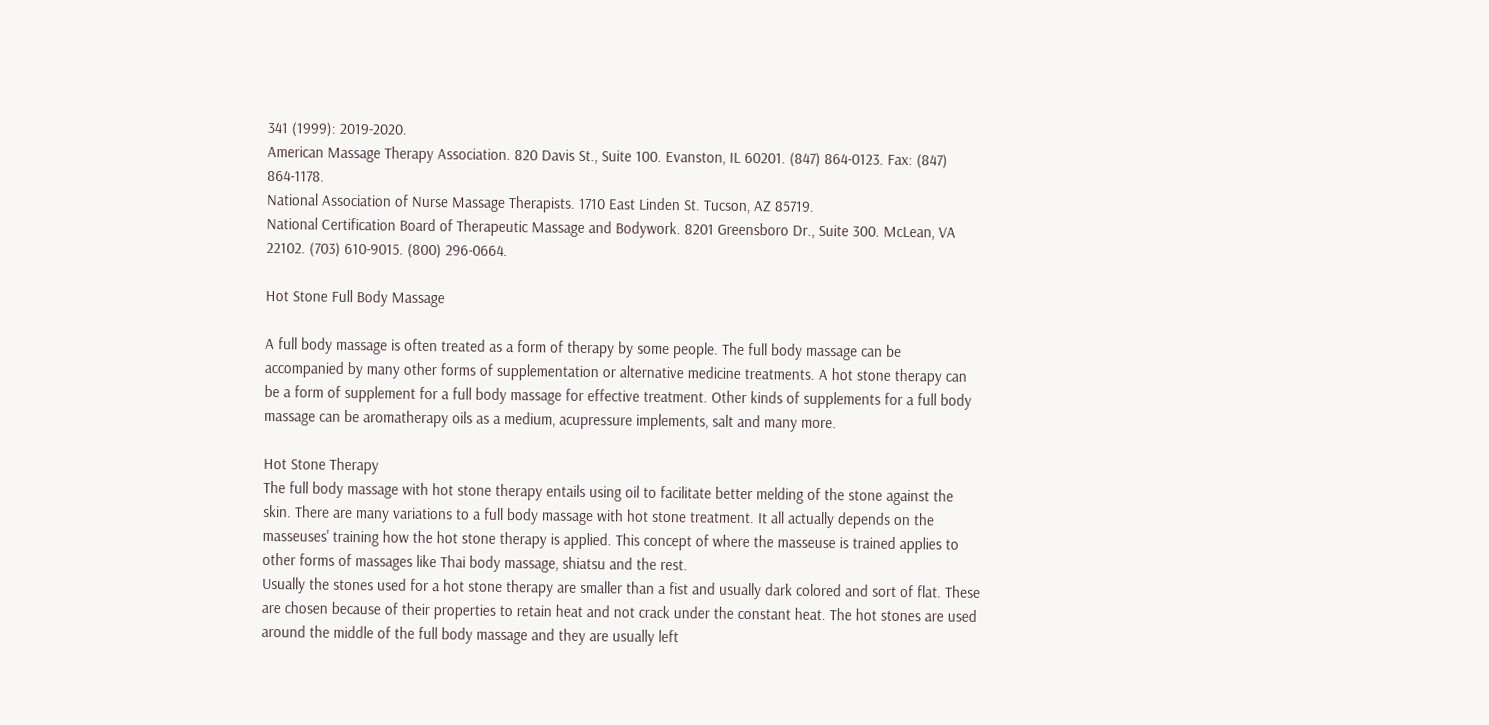341 (1999): 2019-2020.
American Massage Therapy Association. 820 Davis St., Suite 100. Evanston, IL 60201. (847) 864-0123. Fax: (847) 864-1178.
National Association of Nurse Massage Therapists. 1710 East Linden St. Tucson, AZ 85719.
National Certification Board of Therapeutic Massage and Bodywork. 8201 Greensboro Dr., Suite 300. McLean, VA 22102. (703) 610-9015. (800) 296-0664.

Hot Stone Full Body Massage

A full body massage is often treated as a form of therapy by some people. The full body massage can be accompanied by many other forms of supplementation or alternative medicine treatments. A hot stone therapy can be a form of supplement for a full body massage for effective treatment. Other kinds of supplements for a full body massage can be aromatherapy oils as a medium, acupressure implements, salt and many more.

Hot Stone Therapy
The full body massage with hot stone therapy entails using oil to facilitate better melding of the stone against the skin. There are many variations to a full body massage with hot stone treatment. It all actually depends on the masseuses' training how the hot stone therapy is applied. This concept of where the masseuse is trained applies to other forms of massages like Thai body massage, shiatsu and the rest.
Usually the stones used for a hot stone therapy are smaller than a fist and usually dark colored and sort of flat. These are chosen because of their properties to retain heat and not crack under the constant heat. The hot stones are used around the middle of the full body massage and they are usually left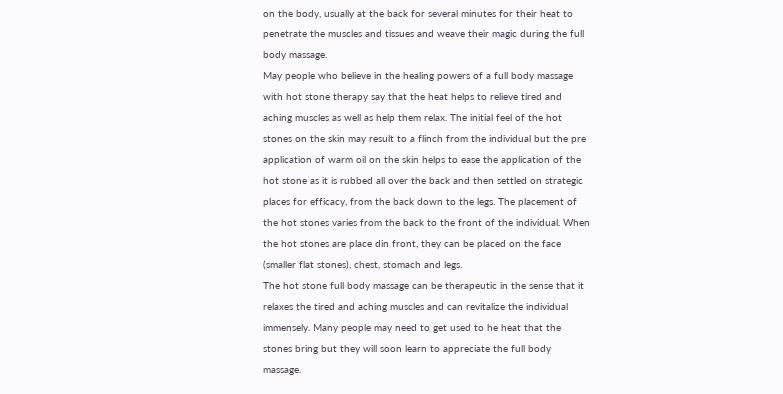on the body, usually at the back for several minutes for their heat to penetrate the muscles and tissues and weave their magic during the full body massage.
May people who believe in the healing powers of a full body massage with hot stone therapy say that the heat helps to relieve tired and aching muscles as well as help them relax. The initial feel of the hot stones on the skin may result to a flinch from the individual but the pre application of warm oil on the skin helps to ease the application of the hot stone as it is rubbed all over the back and then settled on strategic places for efficacy, from the back down to the legs. The placement of the hot stones varies from the back to the front of the individual. When the hot stones are place din front, they can be placed on the face (smaller flat stones), chest, stomach and legs.
The hot stone full body massage can be therapeutic in the sense that it relaxes the tired and aching muscles and can revitalize the individual immensely. Many people may need to get used to he heat that the stones bring but they will soon learn to appreciate the full body massage.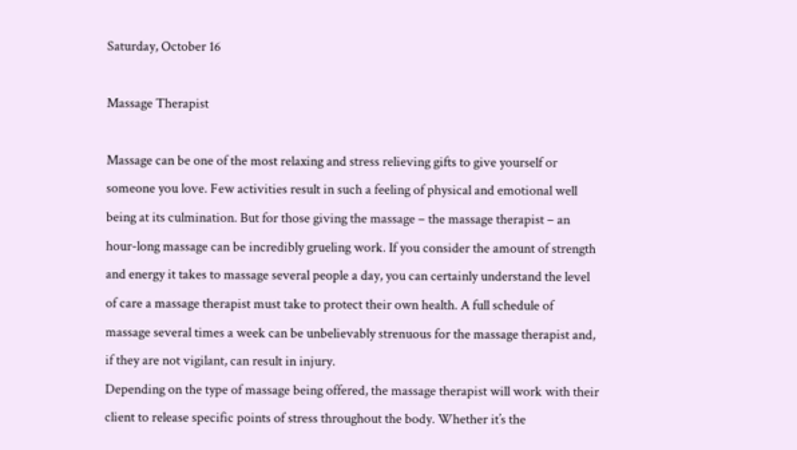Saturday, October 16

Massage Therapist

Massage can be one of the most relaxing and stress relieving gifts to give yourself or someone you love. Few activities result in such a feeling of physical and emotional well being at its culmination. But for those giving the massage – the massage therapist – an hour-long massage can be incredibly grueling work. If you consider the amount of strength and energy it takes to massage several people a day, you can certainly understand the level of care a massage therapist must take to protect their own health. A full schedule of massage several times a week can be unbelievably strenuous for the massage therapist and, if they are not vigilant, can result in injury.
Depending on the type of massage being offered, the massage therapist will work with their client to release specific points of stress throughout the body. Whether it’s the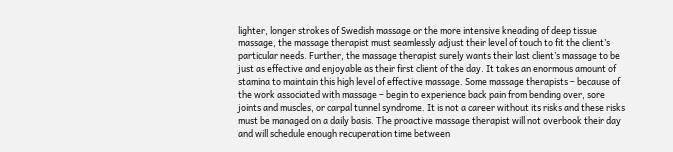lighter, longer strokes of Swedish massage or the more intensive kneading of deep tissue massage, the massage therapist must seamlessly adjust their level of touch to fit the client’s particular needs. Further, the massage therapist surely wants their last client’s massage to be just as effective and enjoyable as their first client of the day. It takes an enormous amount of stamina to maintain this high level of effective massage. Some massage therapists – because of the work associated with massage – begin to experience back pain from bending over, sore joints and muscles, or carpal tunnel syndrome. It is not a career without its risks and these risks must be managed on a daily basis. The proactive massage therapist will not overbook their day and will schedule enough recuperation time between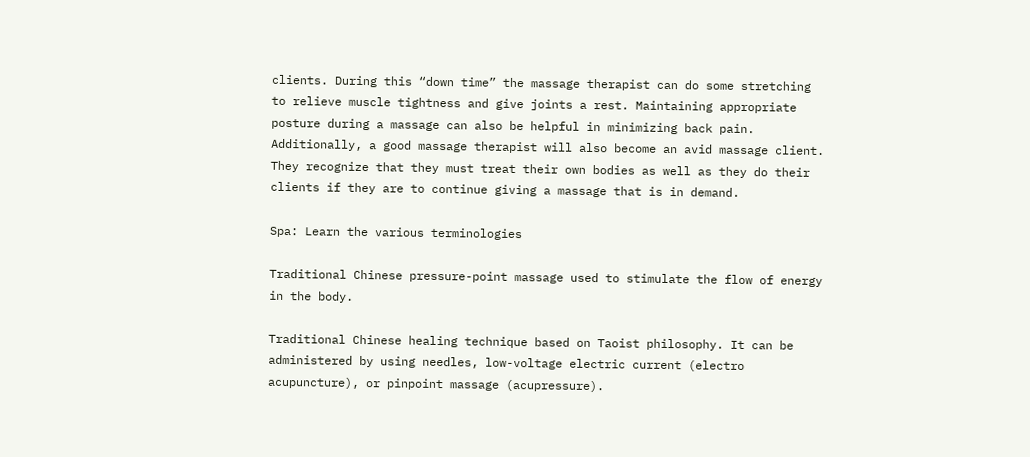clients. During this “down time” the massage therapist can do some stretching to relieve muscle tightness and give joints a rest. Maintaining appropriate posture during a massage can also be helpful in minimizing back pain. Additionally, a good massage therapist will also become an avid massage client. They recognize that they must treat their own bodies as well as they do their clients if they are to continue giving a massage that is in demand.

Spa: Learn the various terminologies

Traditional Chinese pressure-point massage used to stimulate the flow of energy in the body.

Traditional Chinese healing technique based on Taoist philosophy. It can be administered by using needles, low-voltage electric current (electro acupuncture), or pinpoint massage (acupressure).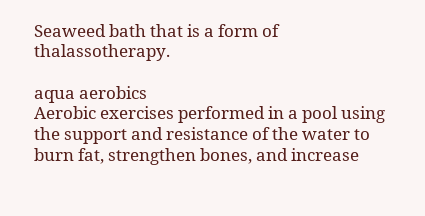Seaweed bath that is a form of thalassotherapy.

aqua aerobics
Aerobic exercises performed in a pool using the support and resistance of the water to burn fat, strengthen bones, and increase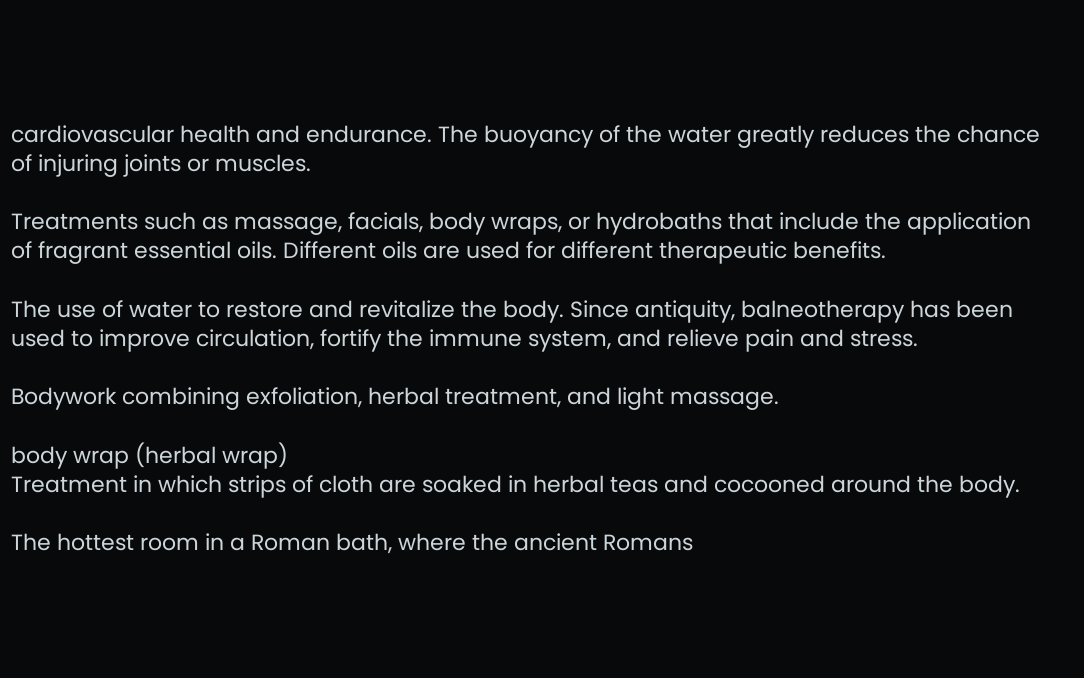cardiovascular health and endurance. The buoyancy of the water greatly reduces the chance of injuring joints or muscles.

Treatments such as massage, facials, body wraps, or hydrobaths that include the application of fragrant essential oils. Different oils are used for different therapeutic benefits.

The use of water to restore and revitalize the body. Since antiquity, balneotherapy has been used to improve circulation, fortify the immune system, and relieve pain and stress.

Bodywork combining exfoliation, herbal treatment, and light massage.

body wrap (herbal wrap)
Treatment in which strips of cloth are soaked in herbal teas and cocooned around the body.

The hottest room in a Roman bath, where the ancient Romans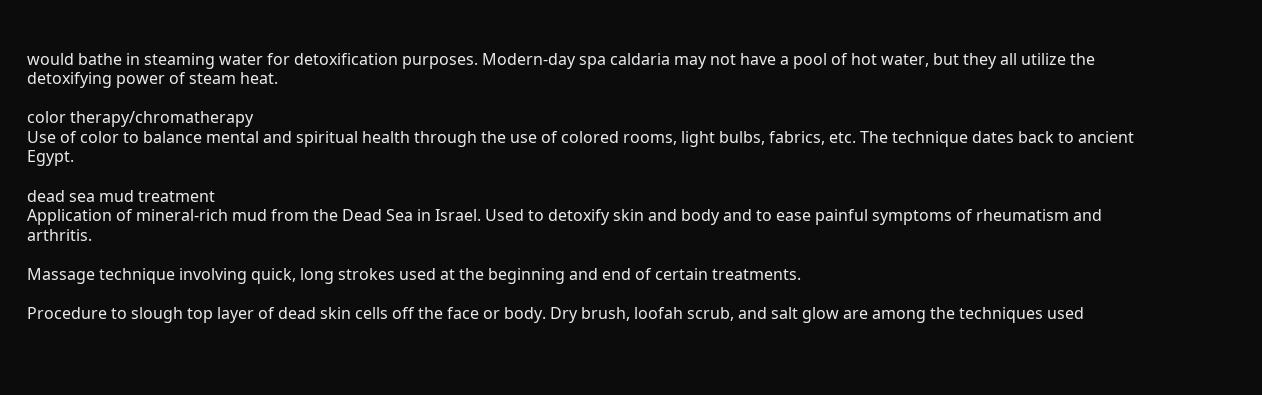would bathe in steaming water for detoxification purposes. Modern-day spa caldaria may not have a pool of hot water, but they all utilize the detoxifying power of steam heat.

color therapy/chromatherapy
Use of color to balance mental and spiritual health through the use of colored rooms, light bulbs, fabrics, etc. The technique dates back to ancient Egypt.

dead sea mud treatment
Application of mineral-rich mud from the Dead Sea in Israel. Used to detoxify skin and body and to ease painful symptoms of rheumatism and arthritis.

Massage technique involving quick, long strokes used at the beginning and end of certain treatments.

Procedure to slough top layer of dead skin cells off the face or body. Dry brush, loofah scrub, and salt glow are among the techniques used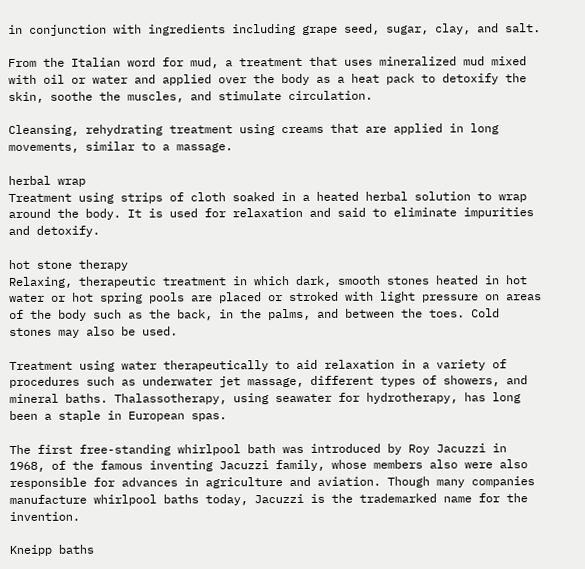in conjunction with ingredients including grape seed, sugar, clay, and salt.

From the Italian word for mud, a treatment that uses mineralized mud mixed with oil or water and applied over the body as a heat pack to detoxify the skin, soothe the muscles, and stimulate circulation.

Cleansing, rehydrating treatment using creams that are applied in long movements, similar to a massage.

herbal wrap
Treatment using strips of cloth soaked in a heated herbal solution to wrap around the body. It is used for relaxation and said to eliminate impurities and detoxify.

hot stone therapy
Relaxing, therapeutic treatment in which dark, smooth stones heated in hot water or hot spring pools are placed or stroked with light pressure on areas of the body such as the back, in the palms, and between the toes. Cold stones may also be used.

Treatment using water therapeutically to aid relaxation in a variety of procedures such as underwater jet massage, different types of showers, and mineral baths. Thalassotherapy, using seawater for hydrotherapy, has long been a staple in European spas.

The first free-standing whirlpool bath was introduced by Roy Jacuzzi in 1968, of the famous inventing Jacuzzi family, whose members also were also responsible for advances in agriculture and aviation. Though many companies manufacture whirlpool baths today, Jacuzzi is the trademarked name for the invention.

Kneipp baths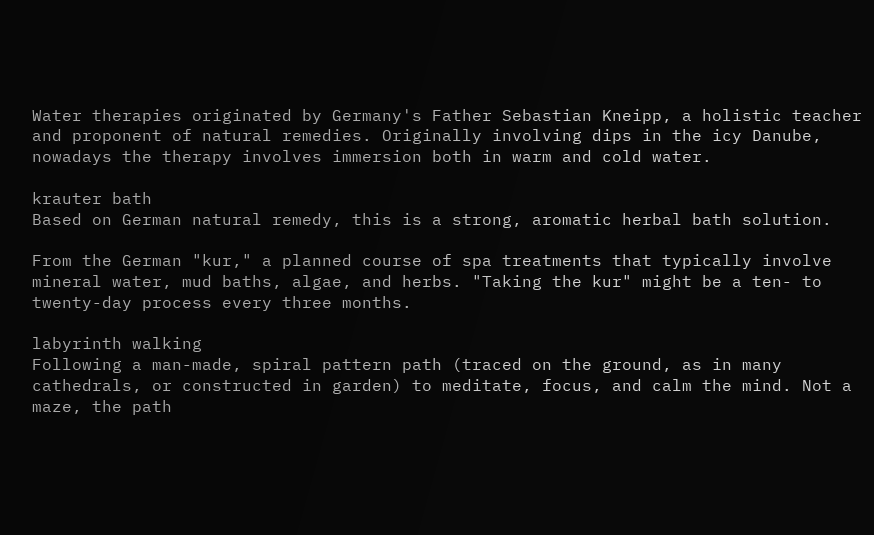Water therapies originated by Germany's Father Sebastian Kneipp, a holistic teacher and proponent of natural remedies. Originally involving dips in the icy Danube, nowadays the therapy involves immersion both in warm and cold water.

krauter bath
Based on German natural remedy, this is a strong, aromatic herbal bath solution.

From the German "kur," a planned course of spa treatments that typically involve mineral water, mud baths, algae, and herbs. "Taking the kur" might be a ten- to twenty-day process every three months.

labyrinth walking
Following a man-made, spiral pattern path (traced on the ground, as in many cathedrals, or constructed in garden) to meditate, focus, and calm the mind. Not a maze, the path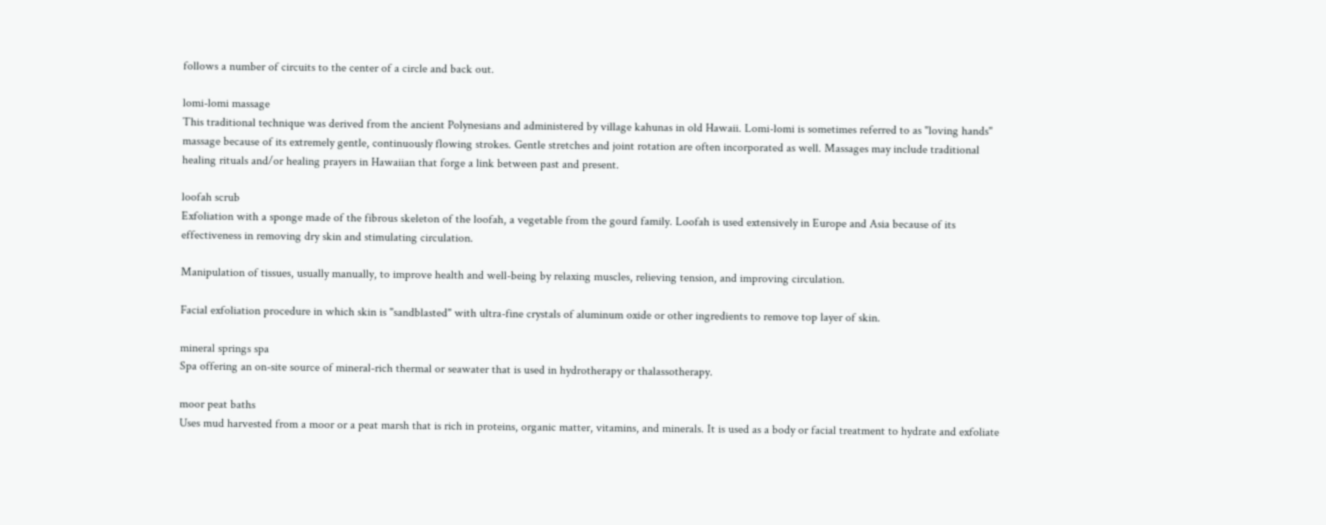follows a number of circuits to the center of a circle and back out.

lomi-lomi massage
This traditional technique was derived from the ancient Polynesians and administered by village kahunas in old Hawaii. Lomi-lomi is sometimes referred to as "loving hands" massage because of its extremely gentle, continuously flowing strokes. Gentle stretches and joint rotation are often incorporated as well. Massages may include traditional healing rituals and/or healing prayers in Hawaiian that forge a link between past and present.

loofah scrub
Exfoliation with a sponge made of the fibrous skeleton of the loofah, a vegetable from the gourd family. Loofah is used extensively in Europe and Asia because of its effectiveness in removing dry skin and stimulating circulation.

Manipulation of tissues, usually manually, to improve health and well-being by relaxing muscles, relieving tension, and improving circulation.

Facial exfoliation procedure in which skin is "sandblasted" with ultra-fine crystals of aluminum oxide or other ingredients to remove top layer of skin.

mineral springs spa
Spa offering an on-site source of mineral-rich thermal or seawater that is used in hydrotherapy or thalassotherapy.

moor peat baths
Uses mud harvested from a moor or a peat marsh that is rich in proteins, organic matter, vitamins, and minerals. It is used as a body or facial treatment to hydrate and exfoliate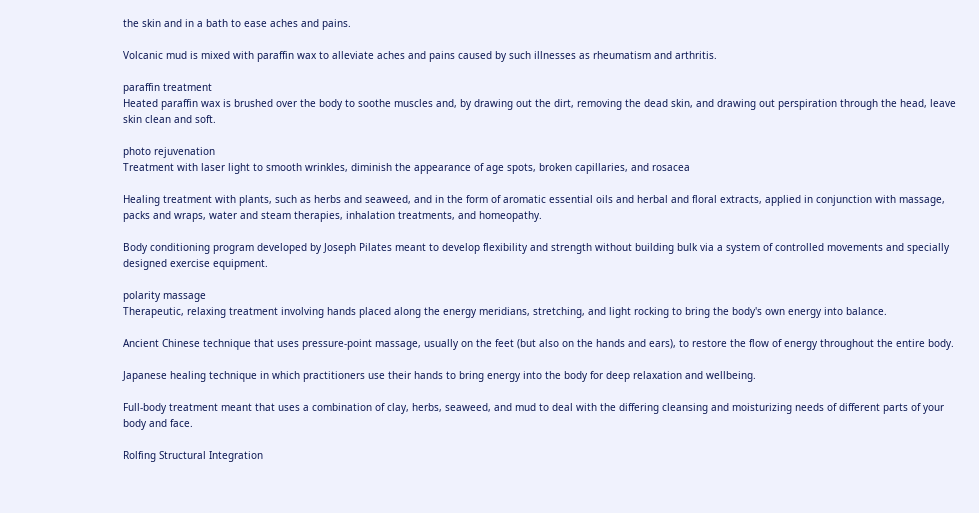the skin and in a bath to ease aches and pains.

Volcanic mud is mixed with paraffin wax to alleviate aches and pains caused by such illnesses as rheumatism and arthritis.

paraffin treatment
Heated paraffin wax is brushed over the body to soothe muscles and, by drawing out the dirt, removing the dead skin, and drawing out perspiration through the head, leave skin clean and soft.

photo rejuvenation
Treatment with laser light to smooth wrinkles, diminish the appearance of age spots, broken capillaries, and rosacea

Healing treatment with plants, such as herbs and seaweed, and in the form of aromatic essential oils and herbal and floral extracts, applied in conjunction with massage, packs and wraps, water and steam therapies, inhalation treatments, and homeopathy.

Body conditioning program developed by Joseph Pilates meant to develop flexibility and strength without building bulk via a system of controlled movements and specially designed exercise equipment.

polarity massage
Therapeutic, relaxing treatment involving hands placed along the energy meridians, stretching, and light rocking to bring the body's own energy into balance.

Ancient Chinese technique that uses pressure-point massage, usually on the feet (but also on the hands and ears), to restore the flow of energy throughout the entire body.

Japanese healing technique in which practitioners use their hands to bring energy into the body for deep relaxation and wellbeing.

Full-body treatment meant that uses a combination of clay, herbs, seaweed, and mud to deal with the differing cleansing and moisturizing needs of different parts of your body and face.

Rolfing Structural Integration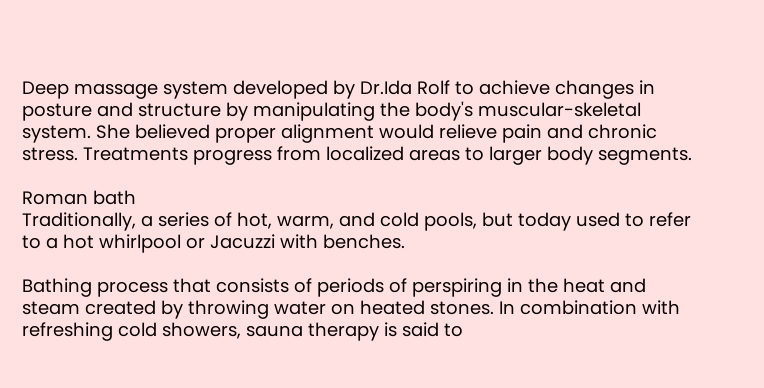Deep massage system developed by Dr.Ida Rolf to achieve changes in posture and structure by manipulating the body's muscular-skeletal system. She believed proper alignment would relieve pain and chronic stress. Treatments progress from localized areas to larger body segments.

Roman bath
Traditionally, a series of hot, warm, and cold pools, but today used to refer to a hot whirlpool or Jacuzzi with benches.

Bathing process that consists of periods of perspiring in the heat and steam created by throwing water on heated stones. In combination with refreshing cold showers, sauna therapy is said to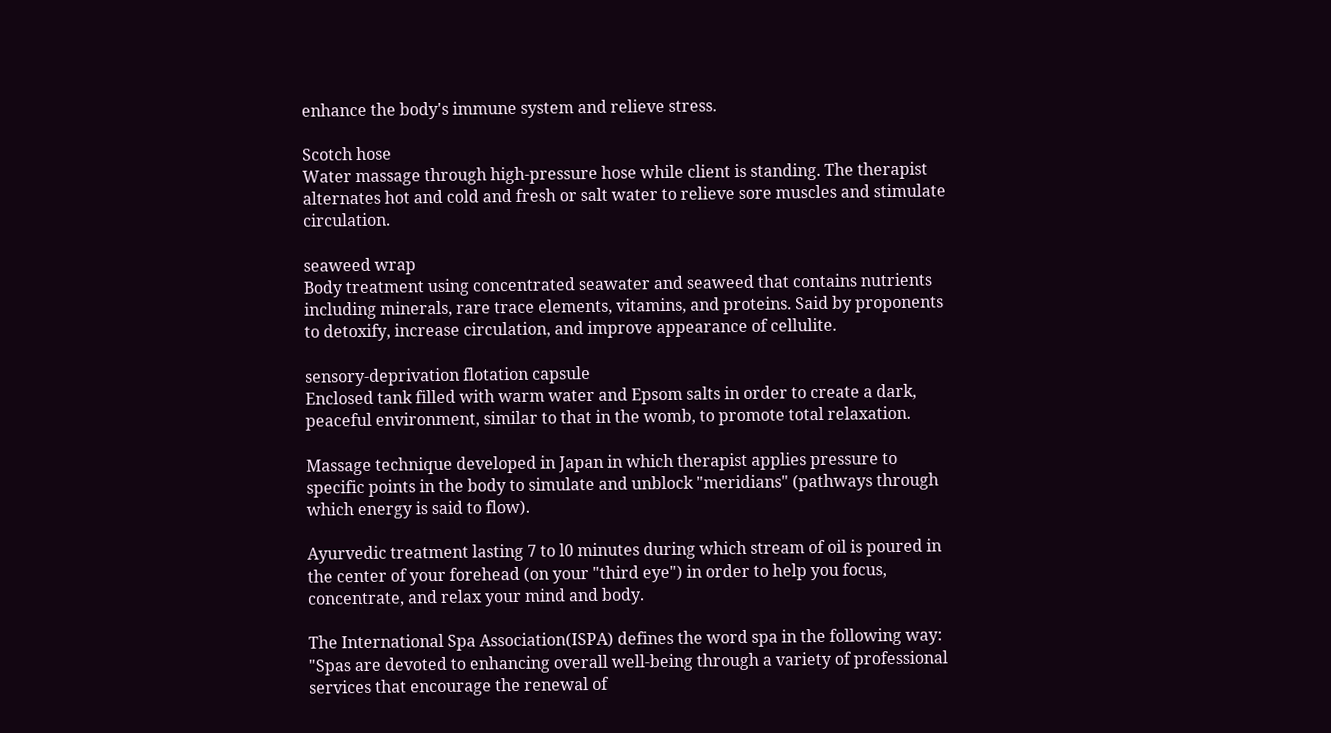enhance the body's immune system and relieve stress.

Scotch hose
Water massage through high-pressure hose while client is standing. The therapist alternates hot and cold and fresh or salt water to relieve sore muscles and stimulate circulation.

seaweed wrap
Body treatment using concentrated seawater and seaweed that contains nutrients including minerals, rare trace elements, vitamins, and proteins. Said by proponents to detoxify, increase circulation, and improve appearance of cellulite.

sensory-deprivation flotation capsule
Enclosed tank filled with warm water and Epsom salts in order to create a dark, peaceful environment, similar to that in the womb, to promote total relaxation.

Massage technique developed in Japan in which therapist applies pressure to specific points in the body to simulate and unblock "meridians" (pathways through which energy is said to flow).

Ayurvedic treatment lasting 7 to l0 minutes during which stream of oil is poured in the center of your forehead (on your "third eye") in order to help you focus, concentrate, and relax your mind and body.

The International Spa Association(ISPA) defines the word spa in the following way: "Spas are devoted to enhancing overall well-being through a variety of professional services that encourage the renewal of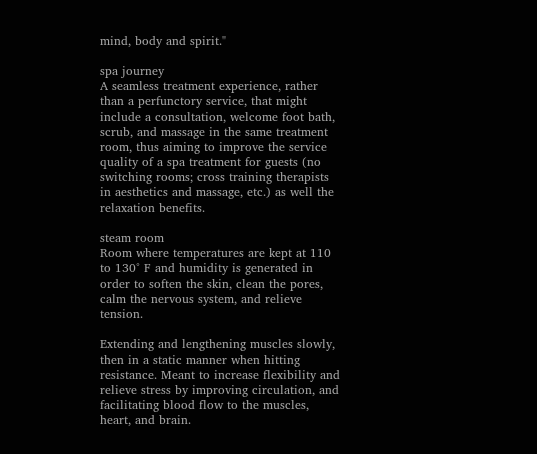mind, body and spirit."

spa journey
A seamless treatment experience, rather than a perfunctory service, that might include a consultation, welcome foot bath, scrub, and massage in the same treatment room, thus aiming to improve the service quality of a spa treatment for guests (no switching rooms; cross training therapists in aesthetics and massage, etc.) as well the relaxation benefits.

steam room
Room where temperatures are kept at 110 to 130° F and humidity is generated in order to soften the skin, clean the pores, calm the nervous system, and relieve tension.

Extending and lengthening muscles slowly, then in a static manner when hitting resistance. Meant to increase flexibility and relieve stress by improving circulation, and facilitating blood flow to the muscles, heart, and brain.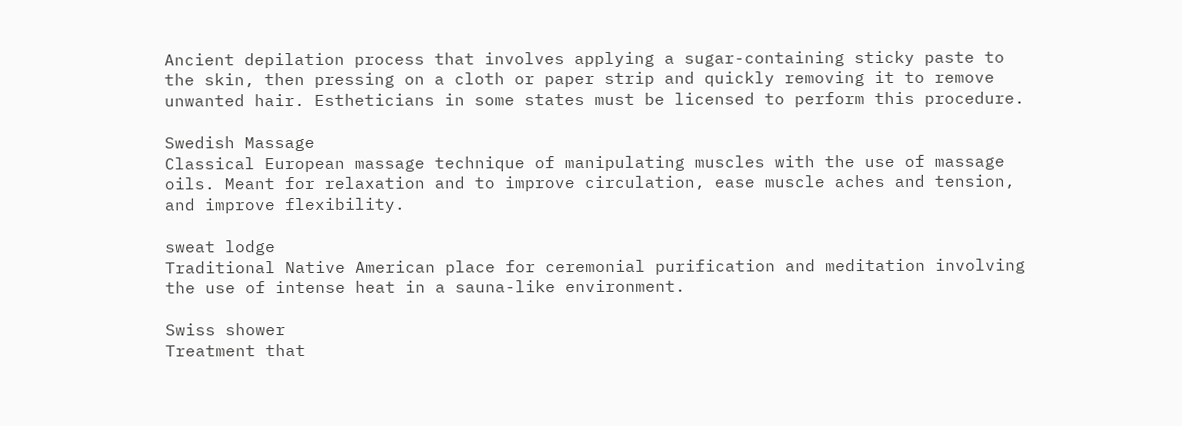Ancient depilation process that involves applying a sugar-containing sticky paste to the skin, then pressing on a cloth or paper strip and quickly removing it to remove unwanted hair. Estheticians in some states must be licensed to perform this procedure.

Swedish Massage
Classical European massage technique of manipulating muscles with the use of massage oils. Meant for relaxation and to improve circulation, ease muscle aches and tension, and improve flexibility.

sweat lodge
Traditional Native American place for ceremonial purification and meditation involving the use of intense heat in a sauna-like environment.

Swiss shower
Treatment that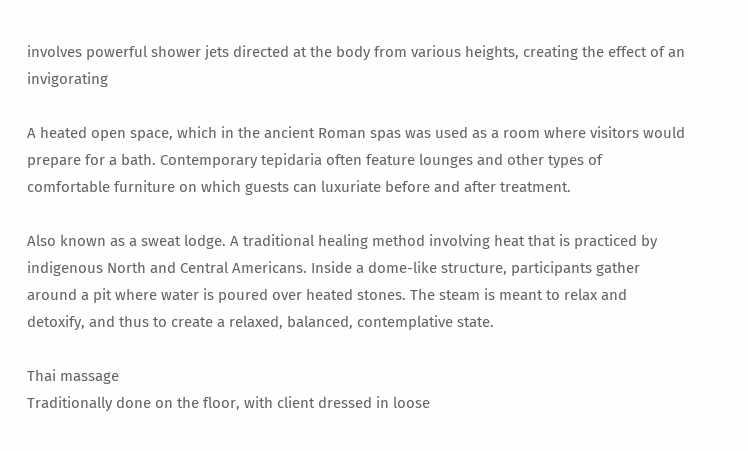involves powerful shower jets directed at the body from various heights, creating the effect of an invigorating

A heated open space, which in the ancient Roman spas was used as a room where visitors would prepare for a bath. Contemporary tepidaria often feature lounges and other types of comfortable furniture on which guests can luxuriate before and after treatment.

Also known as a sweat lodge. A traditional healing method involving heat that is practiced by indigenous North and Central Americans. Inside a dome-like structure, participants gather around a pit where water is poured over heated stones. The steam is meant to relax and detoxify, and thus to create a relaxed, balanced, contemplative state.

Thai massage
Traditionally done on the floor, with client dressed in loose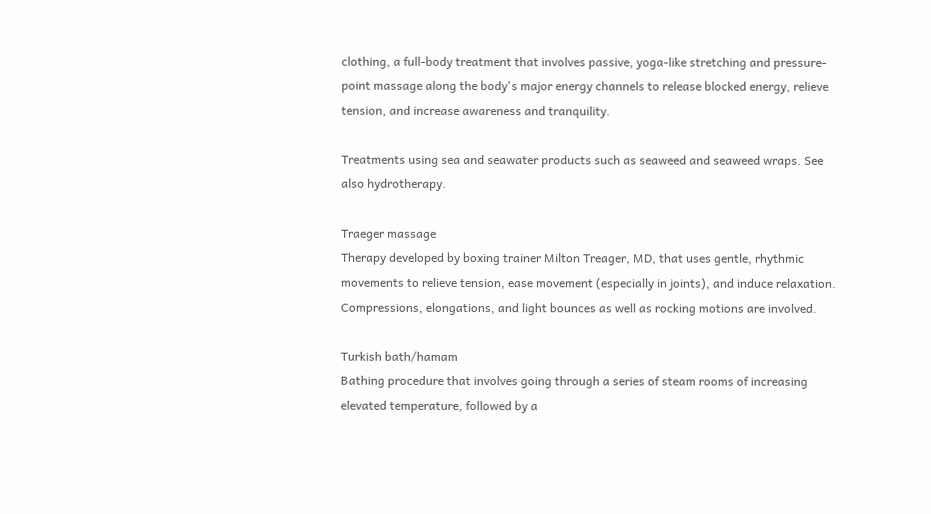clothing, a full-body treatment that involves passive, yoga-like stretching and pressure-point massage along the body's major energy channels to release blocked energy, relieve tension, and increase awareness and tranquility.

Treatments using sea and seawater products such as seaweed and seaweed wraps. See also hydrotherapy.

Traeger massage
Therapy developed by boxing trainer Milton Treager, MD, that uses gentle, rhythmic movements to relieve tension, ease movement (especially in joints), and induce relaxation. Compressions, elongations, and light bounces as well as rocking motions are involved.

Turkish bath/hamam
Bathing procedure that involves going through a series of steam rooms of increasing elevated temperature, followed by a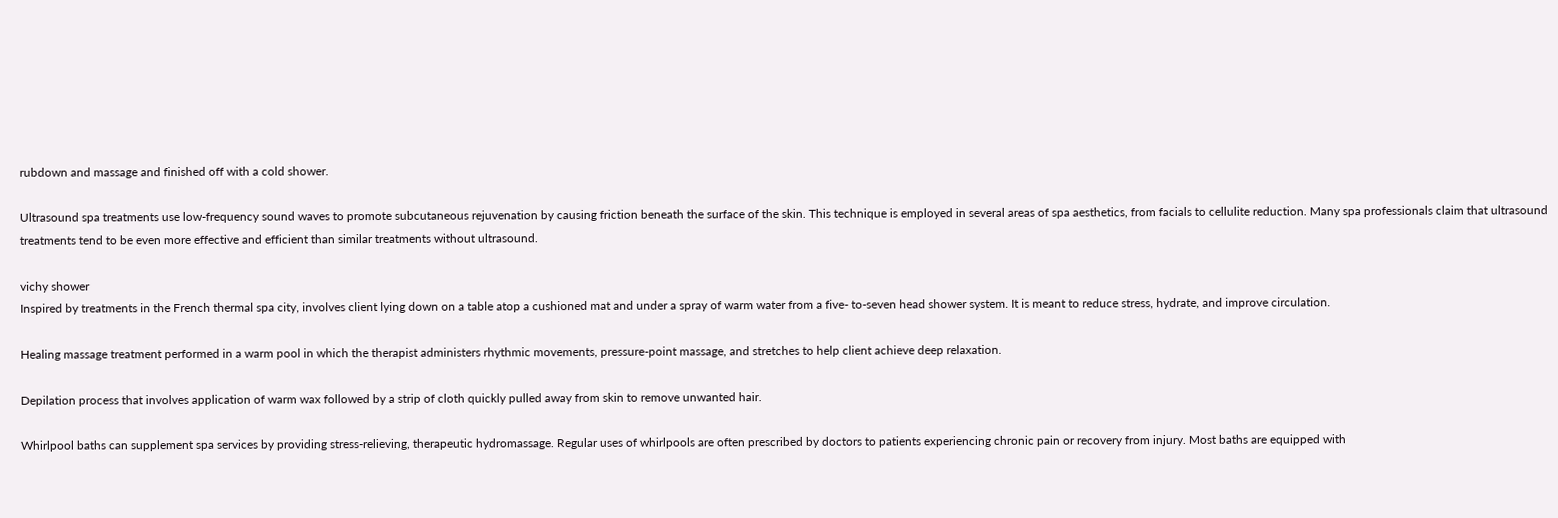rubdown and massage and finished off with a cold shower.

Ultrasound spa treatments use low-frequency sound waves to promote subcutaneous rejuvenation by causing friction beneath the surface of the skin. This technique is employed in several areas of spa aesthetics, from facials to cellulite reduction. Many spa professionals claim that ultrasound treatments tend to be even more effective and efficient than similar treatments without ultrasound.

vichy shower
Inspired by treatments in the French thermal spa city, involves client lying down on a table atop a cushioned mat and under a spray of warm water from a five- to-seven head shower system. It is meant to reduce stress, hydrate, and improve circulation.

Healing massage treatment performed in a warm pool in which the therapist administers rhythmic movements, pressure-point massage, and stretches to help client achieve deep relaxation.

Depilation process that involves application of warm wax followed by a strip of cloth quickly pulled away from skin to remove unwanted hair.

Whirlpool baths can supplement spa services by providing stress-relieving, therapeutic hydromassage. Regular uses of whirlpools are often prescribed by doctors to patients experiencing chronic pain or recovery from injury. Most baths are equipped with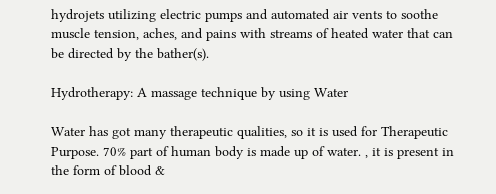hydrojets utilizing electric pumps and automated air vents to soothe muscle tension, aches, and pains with streams of heated water that can be directed by the bather(s).

Hydrotherapy: A massage technique by using Water

Water has got many therapeutic qualities, so it is used for Therapeutic Purpose. 70% part of human body is made up of water. , it is present in the form of blood &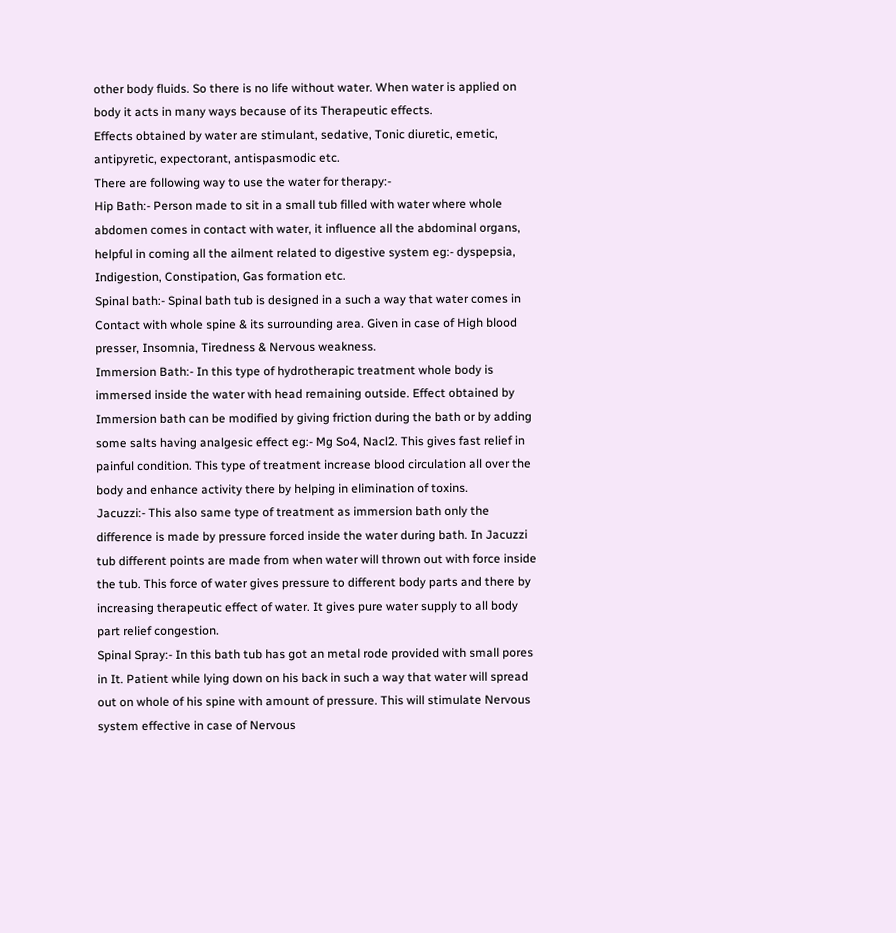other body fluids. So there is no life without water. When water is applied on body it acts in many ways because of its Therapeutic effects.
Effects obtained by water are stimulant, sedative, Tonic diuretic, emetic, antipyretic, expectorant, antispasmodic etc.
There are following way to use the water for therapy:-
Hip Bath:- Person made to sit in a small tub filled with water where whole abdomen comes in contact with water, it influence all the abdominal organs, helpful in coming all the ailment related to digestive system eg:- dyspepsia, Indigestion, Constipation, Gas formation etc.
Spinal bath:- Spinal bath tub is designed in a such a way that water comes in Contact with whole spine & its surrounding area. Given in case of High blood presser, Insomnia, Tiredness & Nervous weakness.
Immersion Bath:- In this type of hydrotherapic treatment whole body is immersed inside the water with head remaining outside. Effect obtained by Immersion bath can be modified by giving friction during the bath or by adding some salts having analgesic effect eg:- Mg So4, Nacl2. This gives fast relief in painful condition. This type of treatment increase blood circulation all over the body and enhance activity there by helping in elimination of toxins.
Jacuzzi:- This also same type of treatment as immersion bath only the difference is made by pressure forced inside the water during bath. In Jacuzzi tub different points are made from when water will thrown out with force inside the tub. This force of water gives pressure to different body parts and there by increasing therapeutic effect of water. It gives pure water supply to all body part relief congestion.
Spinal Spray:- In this bath tub has got an metal rode provided with small pores in It. Patient while lying down on his back in such a way that water will spread out on whole of his spine with amount of pressure. This will stimulate Nervous system effective in case of Nervous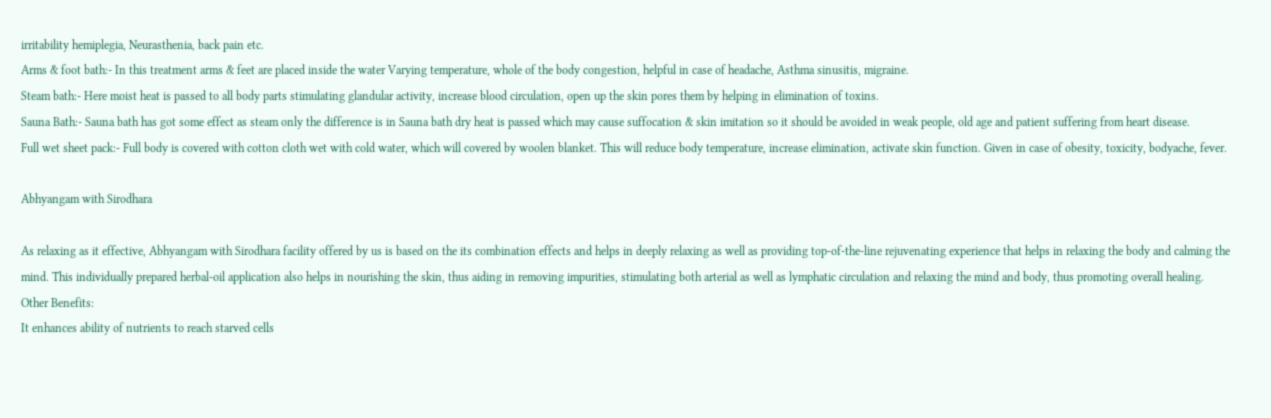irritability hemiplegia, Neurasthenia, back pain etc.
Arms & foot bath:- In this treatment arms & feet are placed inside the water Varying temperature, whole of the body congestion, helpful in case of headache, Asthma sinusitis, migraine.
Steam bath:- Here moist heat is passed to all body parts stimulating glandular activity, increase blood circulation, open up the skin pores them by helping in elimination of toxins.
Sauna Bath:- Sauna bath has got some effect as steam only the difference is in Sauna bath dry heat is passed which may cause suffocation & skin imitation so it should be avoided in weak people, old age and patient suffering from heart disease.
Full wet sheet pack:- Full body is covered with cotton cloth wet with cold water, which will covered by woolen blanket. This will reduce body temperature, increase elimination, activate skin function. Given in case of obesity, toxicity, bodyache, fever.

Abhyangam with Sirodhara

As relaxing as it effective, Abhyangam with Sirodhara facility offered by us is based on the its combination effects and helps in deeply relaxing as well as providing top-of-the-line rejuvenating experience that helps in relaxing the body and calming the mind. This individually prepared herbal-oil application also helps in nourishing the skin, thus aiding in removing impurities, stimulating both arterial as well as lymphatic circulation and relaxing the mind and body, thus promoting overall healing.
Other Benefits:
It enhances ability of nutrients to reach starved cells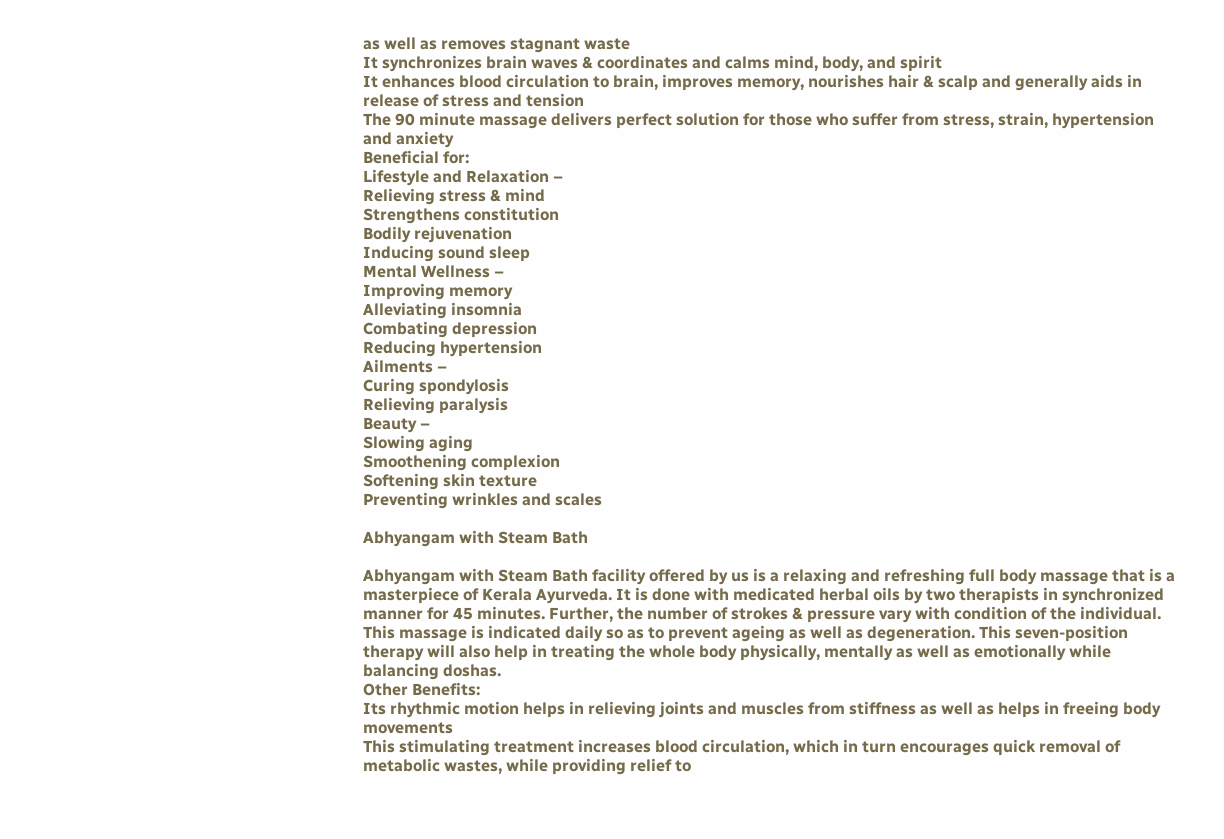as well as removes stagnant waste
It synchronizes brain waves & coordinates and calms mind, body, and spirit
It enhances blood circulation to brain, improves memory, nourishes hair & scalp and generally aids in release of stress and tension
The 90 minute massage delivers perfect solution for those who suffer from stress, strain, hypertension and anxiety
Beneficial for:
Lifestyle and Relaxation –
Relieving stress & mind
Strengthens constitution
Bodily rejuvenation
Inducing sound sleep
Mental Wellness –
Improving memory
Alleviating insomnia
Combating depression
Reducing hypertension
Ailments –
Curing spondylosis
Relieving paralysis
Beauty –
Slowing aging
Smoothening complexion
Softening skin texture
Preventing wrinkles and scales

Abhyangam with Steam Bath

Abhyangam with Steam Bath facility offered by us is a relaxing and refreshing full body massage that is a masterpiece of Kerala Ayurveda. It is done with medicated herbal oils by two therapists in synchronized manner for 45 minutes. Further, the number of strokes & pressure vary with condition of the individual. This massage is indicated daily so as to prevent ageing as well as degeneration. This seven-position therapy will also help in treating the whole body physically, mentally as well as emotionally while balancing doshas.
Other Benefits:
Its rhythmic motion helps in relieving joints and muscles from stiffness as well as helps in freeing body movements
This stimulating treatment increases blood circulation, which in turn encourages quick removal of metabolic wastes, while providing relief to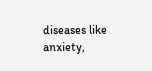diseases like anxiety,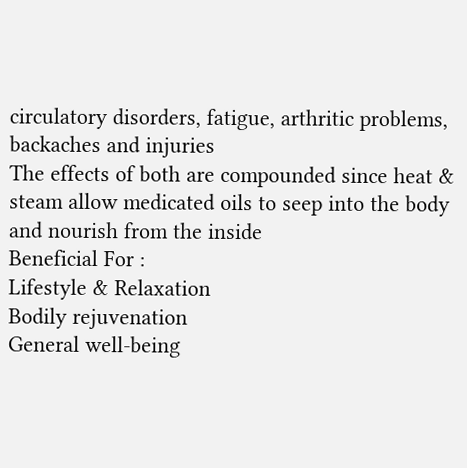circulatory disorders, fatigue, arthritic problems, backaches and injuries
The effects of both are compounded since heat & steam allow medicated oils to seep into the body and nourish from the inside
Beneficial For :
Lifestyle & Relaxation
Bodily rejuvenation
General well-being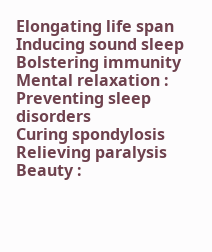Elongating life span
Inducing sound sleep
Bolstering immunity
Mental relaxation :
Preventing sleep disorders
Curing spondylosis
Relieving paralysis
Beauty :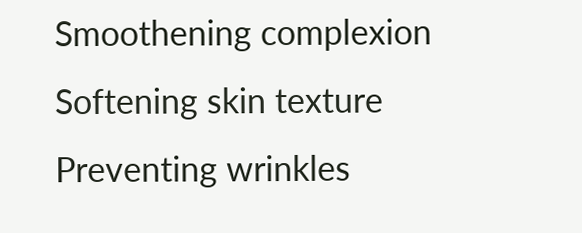Smoothening complexion
Softening skin texture
Preventing wrinkles